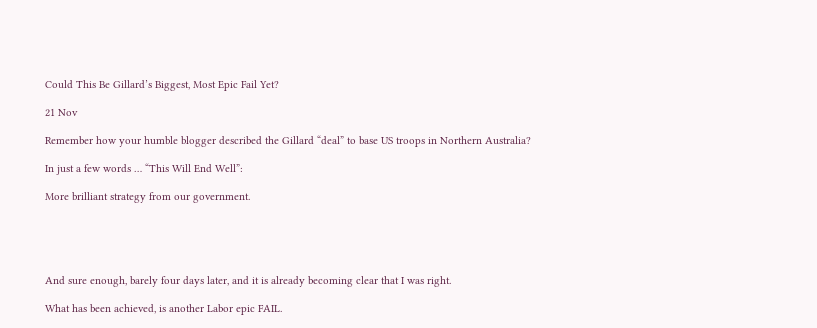Could This Be Gillard’s Biggest, Most Epic Fail Yet?

21 Nov

Remember how your humble blogger described the Gillard “deal” to base US troops in Northern Australia?

In just a few words … “This Will End Well”:

More brilliant strategy from our government.





And sure enough, barely four days later, and it is already becoming clear that I was right.

What has been achieved, is another Labor epic FAIL.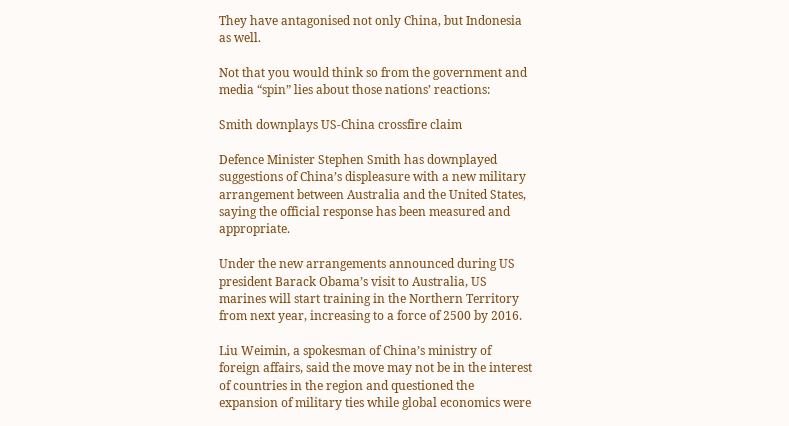They have antagonised not only China, but Indonesia as well.

Not that you would think so from the government and media “spin” lies about those nations’ reactions:

Smith downplays US-China crossfire claim

Defence Minister Stephen Smith has downplayed suggestions of China’s displeasure with a new military arrangement between Australia and the United States, saying the official response has been measured and appropriate.

Under the new arrangements announced during US president Barack Obama’s visit to Australia, US marines will start training in the Northern Territory from next year, increasing to a force of 2500 by 2016.

Liu Weimin, a spokesman of China’s ministry of foreign affairs, said the move may not be in the interest of countries in the region and questioned the expansion of military ties while global economics were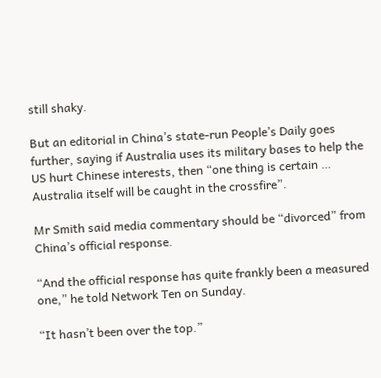still shaky.

But an editorial in China’s state-run People’s Daily goes further, saying if Australia uses its military bases to help the US hurt Chinese interests, then “one thing is certain … Australia itself will be caught in the crossfire”.

Mr Smith said media commentary should be “divorced” from China’s official response.

“And the official response has quite frankly been a measured one,” he told Network Ten on Sunday.

“It hasn’t been over the top.”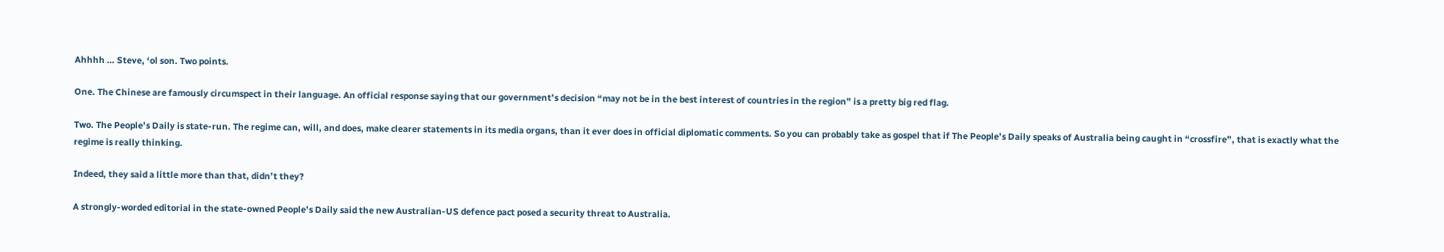Ahhhh … Steve, ‘ol son. Two points.

One. The Chinese are famously circumspect in their language. An official response saying that our government’s decision “may not be in the best interest of countries in the region” is a pretty big red flag.

Two. The People’s Daily is state-run. The regime can, will, and does, make clearer statements in its media organs, than it ever does in official diplomatic comments. So you can probably take as gospel that if The People’s Daily speaks of Australia being caught in “crossfire”, that is exactly what the regime is really thinking.

Indeed, they said a little more than that, didn’t they?

A strongly-worded editorial in the state-owned People’s Daily said the new Australian-US defence pact posed a security threat to Australia.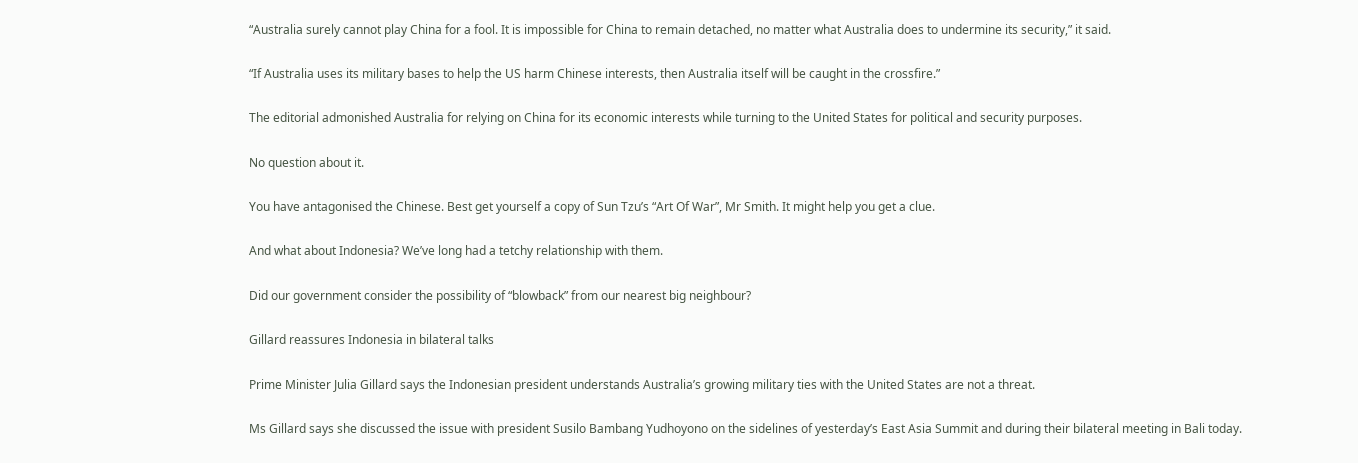“Australia surely cannot play China for a fool. It is impossible for China to remain detached, no matter what Australia does to undermine its security,” it said.

“If Australia uses its military bases to help the US harm Chinese interests, then Australia itself will be caught in the crossfire.”

The editorial admonished Australia for relying on China for its economic interests while turning to the United States for political and security purposes.

No question about it.

You have antagonised the Chinese. Best get yourself a copy of Sun Tzu’s “Art Of War”, Mr Smith. It might help you get a clue.

And what about Indonesia? We’ve long had a tetchy relationship with them.

Did our government consider the possibility of “blowback” from our nearest big neighbour?

Gillard reassures Indonesia in bilateral talks

Prime Minister Julia Gillard says the Indonesian president understands Australia’s growing military ties with the United States are not a threat.

Ms Gillard says she discussed the issue with president Susilo Bambang Yudhoyono on the sidelines of yesterday’s East Asia Summit and during their bilateral meeting in Bali today.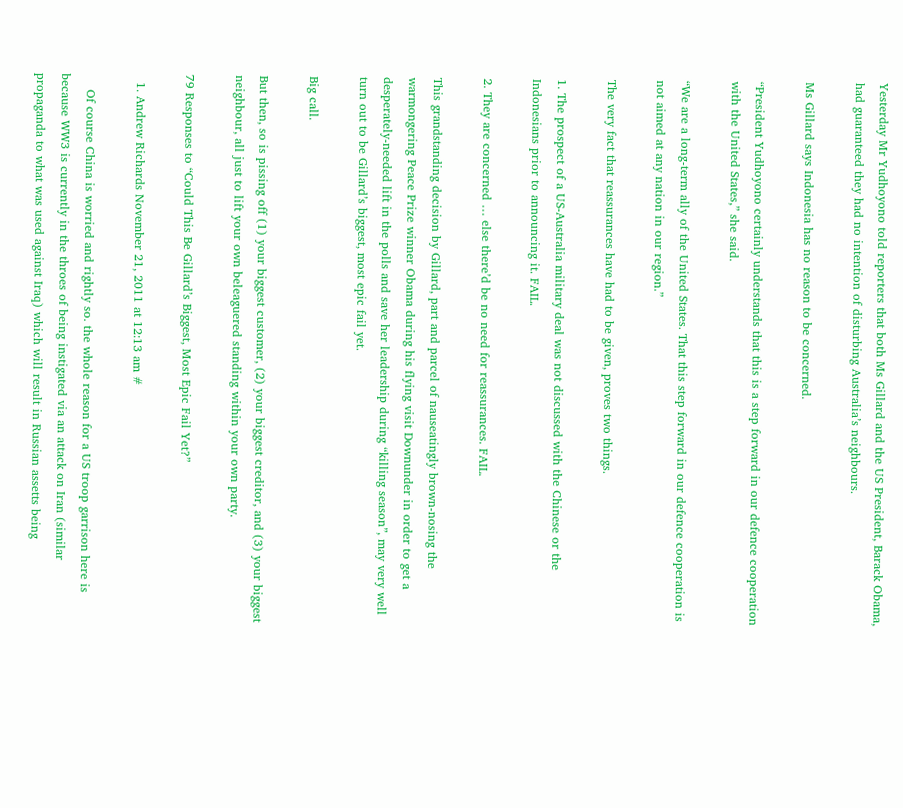Yesterday Mr Yudhoyono told reporters that both Ms Gillard and the US President, Barack Obama, had guaranteed they had no intention of disturbing Australia’s neighbours.

Ms Gillard says Indonesia has no reason to be concerned.

“President Yudhoyono certainly understands that this is a step forward in our defence cooperation with the United States,” she said.

“We are a long-term ally of the United States. That this step forward in our defence cooperation is not aimed at any nation in our region.”

The very fact that reassurances have had to be given, proves two things.

1. The prospect of a US-Australia military deal was not discussed with the Chinese or the Indonesians prior to announcing it. FAIL.

2. They are concerned … else there’d be no need for reassurances. FAIL.

This grandstanding decision by Gillard, part and parcel of nauseatingly brown-nosing the warmongering Peace Prize winner Obama during his flying visit Downunder in order to get a desperately-needed lift in the polls and save her leadership during “killing season”, may very well turn out to be Gillard’s biggest, most epic fail yet.

Big call.

But then, so is pissing off (1) your biggest customer, (2) your biggest creditor, and (3) your biggest neighbour, all just to lift your own beleaguered standing within your own party.

79 Responses to “Could This Be Gillard’s Biggest, Most Epic Fail Yet?”

  1. Andrew Richards November 21, 2011 at 12:13 am #

    Of course China is worried and rightly so. the whole reason for a US troop garrison here is because WW3 is currently in the throes of being instigated via an attack on Iran (similar propaganda to what was used against Iraq) which will result in Russian assetts being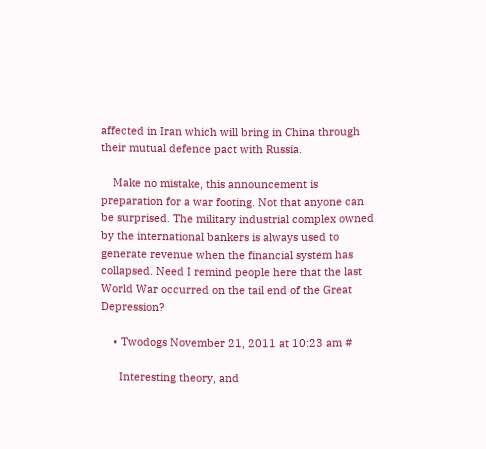affected in Iran which will bring in China through their mutual defence pact with Russia.

    Make no mistake, this announcement is preparation for a war footing. Not that anyone can be surprised. The military industrial complex owned by the international bankers is always used to generate revenue when the financial system has collapsed. Need I remind people here that the last World War occurred on the tail end of the Great Depression?

    • Twodogs November 21, 2011 at 10:23 am #

      Interesting theory, and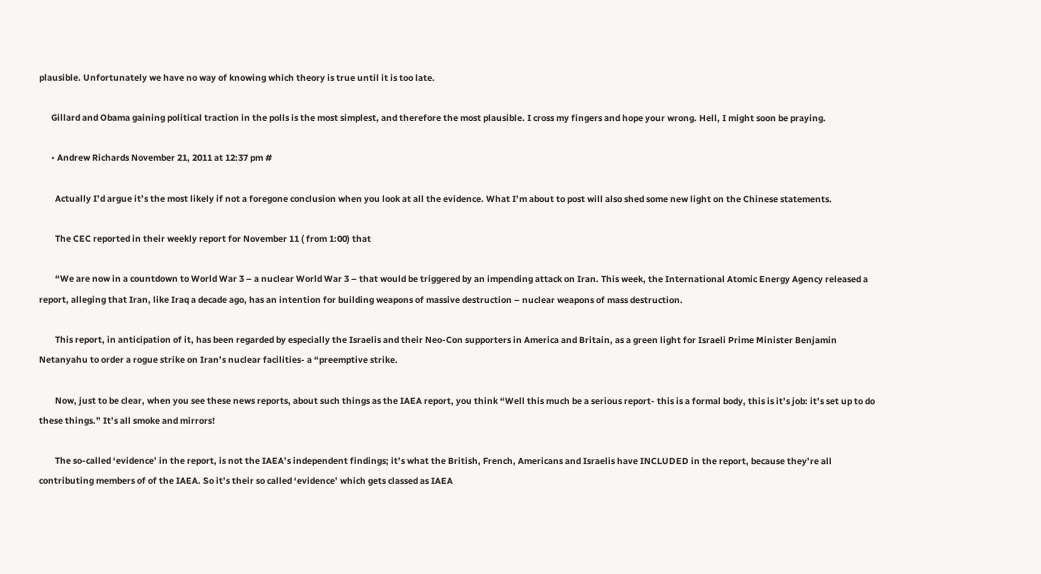plausible. Unfortunately we have no way of knowing which theory is true until it is too late.

      Gillard and Obama gaining political traction in the polls is the most simplest, and therefore the most plausible. I cross my fingers and hope your wrong. Hell, I might soon be praying.

      • Andrew Richards November 21, 2011 at 12:37 pm #

        Actually I’d argue it’s the most likely if not a foregone conclusion when you look at all the evidence. What I’m about to post will also shed some new light on the Chinese statements.

        The CEC reported in their weekly report for November 11 ( from 1:00) that

        “We are now in a countdown to World War 3 – a nuclear World War 3 – that would be triggered by an impending attack on Iran. This week, the International Atomic Energy Agency released a report, alleging that Iran, like Iraq a decade ago, has an intention for building weapons of massive destruction – nuclear weapons of mass destruction.

        This report, in anticipation of it, has been regarded by especially the Israelis and their Neo-Con supporters in America and Britain, as a green light for Israeli Prime Minister Benjamin Netanyahu to order a rogue strike on Iran’s nuclear facilities- a “preemptive strike.

        Now, just to be clear, when you see these news reports, about such things as the IAEA report, you think “Well this much be a serious report- this is a formal body, this is it’s job: it’s set up to do these things.” It’s all smoke and mirrors!

        The so-called ‘evidence’ in the report, is not the IAEA’s independent findings; it’s what the British, French, Americans and Israelis have INCLUDED in the report, because they’re all contributing members of of the IAEA. So it’s their so called ‘evidence’ which gets classed as IAEA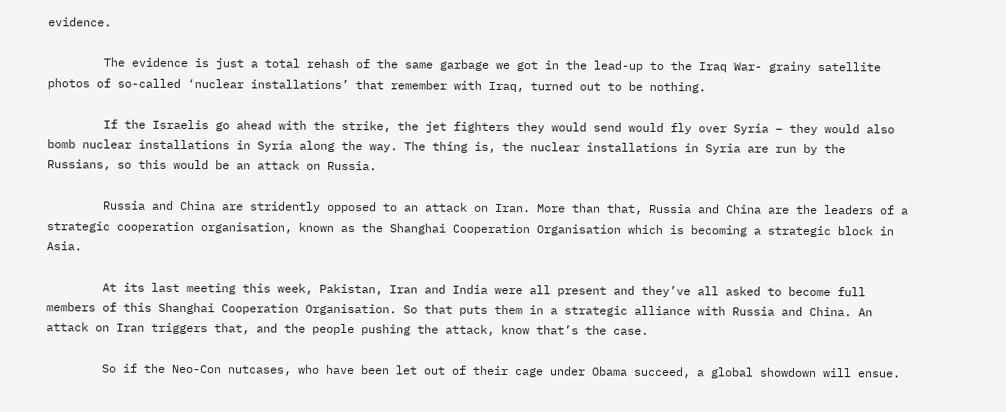evidence.

        The evidence is just a total rehash of the same garbage we got in the lead-up to the Iraq War- grainy satellite photos of so-called ‘nuclear installations’ that remember with Iraq, turned out to be nothing.

        If the Israelis go ahead with the strike, the jet fighters they would send would fly over Syria – they would also bomb nuclear installations in Syria along the way. The thing is, the nuclear installations in Syria are run by the Russians, so this would be an attack on Russia.

        Russia and China are stridently opposed to an attack on Iran. More than that, Russia and China are the leaders of a strategic cooperation organisation, known as the Shanghai Cooperation Organisation which is becoming a strategic block in Asia.

        At its last meeting this week, Pakistan, Iran and India were all present and they’ve all asked to become full members of this Shanghai Cooperation Organisation. So that puts them in a strategic alliance with Russia and China. An attack on Iran triggers that, and the people pushing the attack, know that’s the case.

        So if the Neo-Con nutcases, who have been let out of their cage under Obama succeed, a global showdown will ensue.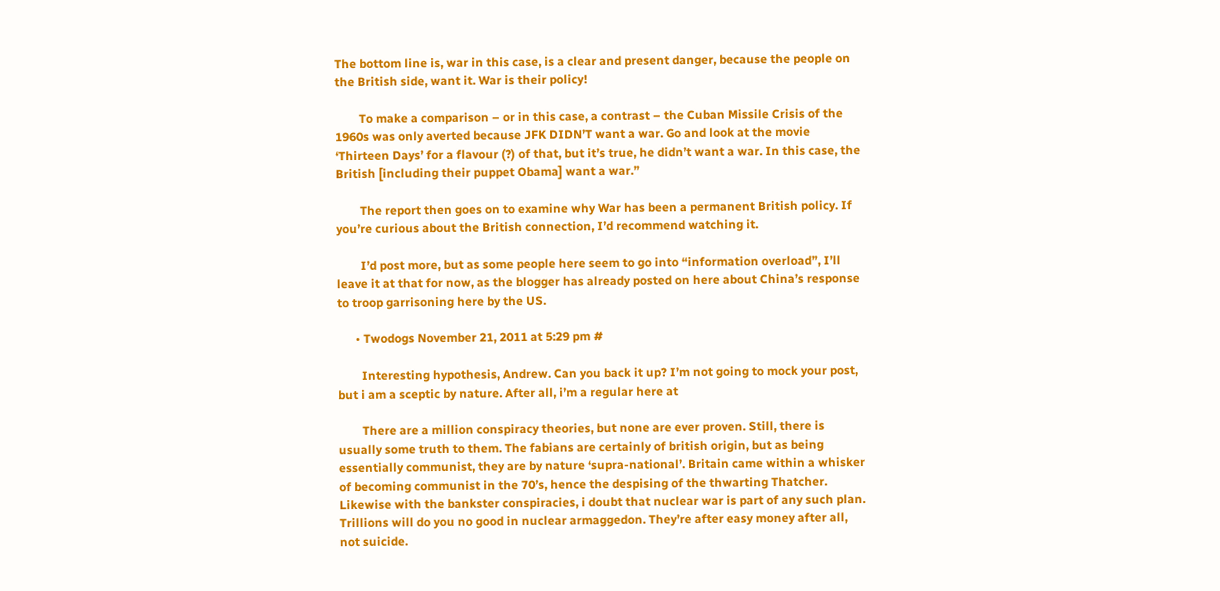The bottom line is, war in this case, is a clear and present danger, because the people on the British side, want it. War is their policy!

        To make a comparison – or in this case, a contrast – the Cuban Missile Crisis of the 1960s was only averted because JFK DIDN’T want a war. Go and look at the movie ‘Thirteen Days’ for a flavour (?) of that, but it’s true, he didn’t want a war. In this case, the British [including their puppet Obama] want a war.”

        The report then goes on to examine why War has been a permanent British policy. If you’re curious about the British connection, I’d recommend watching it.

        I’d post more, but as some people here seem to go into “information overload”, I’ll leave it at that for now, as the blogger has already posted on here about China’s response to troop garrisoning here by the US.

      • Twodogs November 21, 2011 at 5:29 pm #

        Interesting hypothesis, Andrew. Can you back it up? I’m not going to mock your post, but i am a sceptic by nature. After all, i’m a regular here at

        There are a million conspiracy theories, but none are ever proven. Still, there is usually some truth to them. The fabians are certainly of british origin, but as being essentially communist, they are by nature ‘supra-national’. Britain came within a whisker of becoming communist in the 70’s, hence the despising of the thwarting Thatcher. Likewise with the bankster conspiracies, i doubt that nuclear war is part of any such plan. Trillions will do you no good in nuclear armaggedon. They’re after easy money after all, not suicide.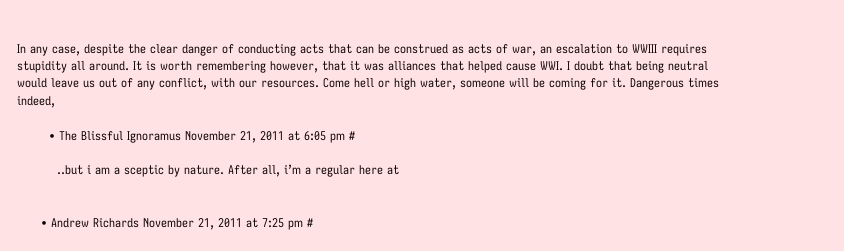In any case, despite the clear danger of conducting acts that can be construed as acts of war, an escalation to WWIII requires stupidity all around. It is worth remembering however, that it was alliances that helped cause WWI. I doubt that being neutral would leave us out of any conflict, with our resources. Come hell or high water, someone will be coming for it. Dangerous times indeed,

        • The Blissful Ignoramus November 21, 2011 at 6:05 pm #

          ..but i am a sceptic by nature. After all, i’m a regular here at


      • Andrew Richards November 21, 2011 at 7:25 pm #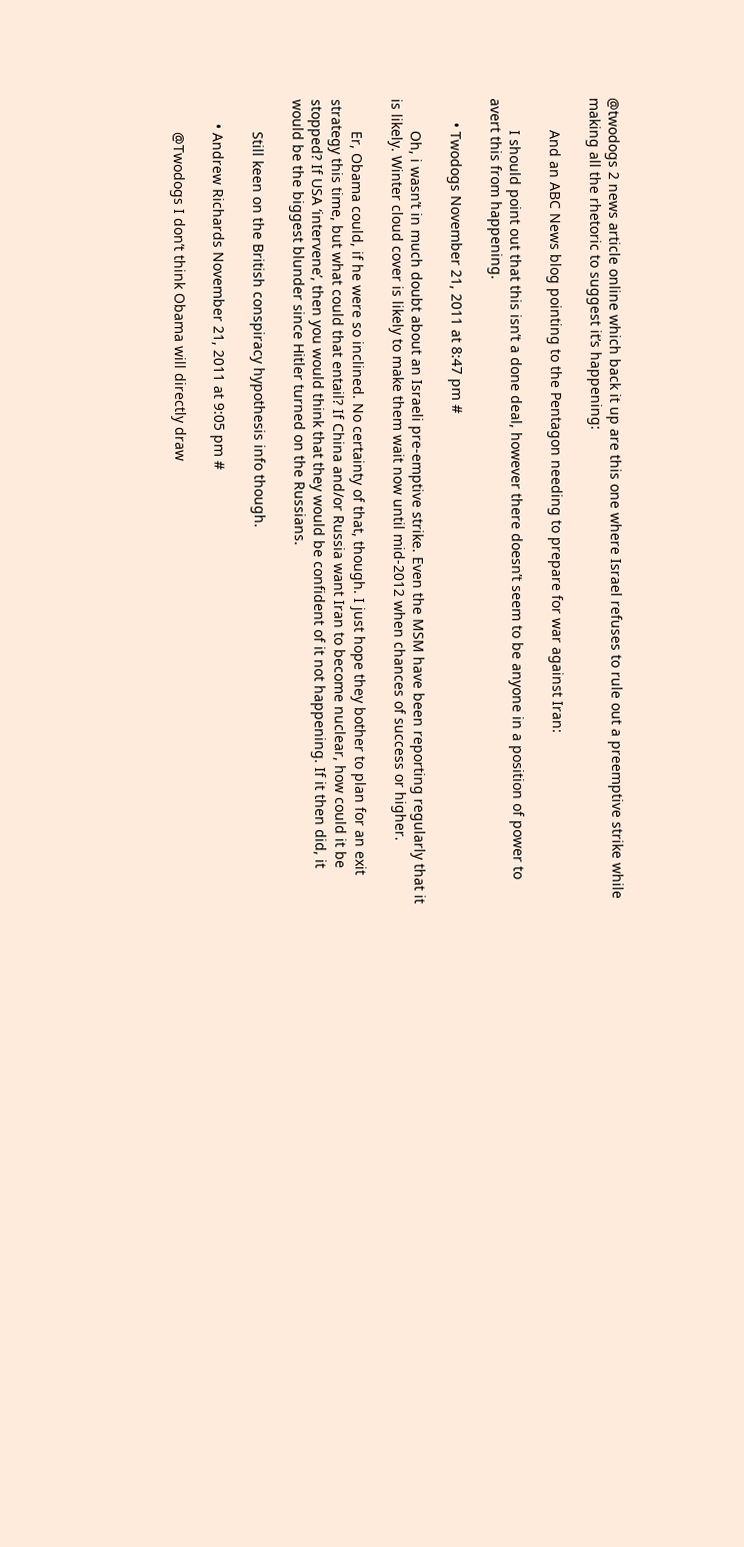@twodogs 2 news article online which back it up are this one where Israel refuses to rule out a preemptive strike while making all the rhetoric to suggest it’s happening:

        And an ABC News blog pointing to the Pentagon needing to prepare for war against Iran:

        I should point out that this isn’t a done deal, however there doesn’t seem to be anyone in a position of power to avert this from happening.

      • Twodogs November 21, 2011 at 8:47 pm #

        Oh, i wasn’t in much doubt about an Israeli pre-emptive strike. Even the MSM have been reporting regularly that it is likely. Winter cloud cover is likely to make them wait now until mid-2012 when chances of success or higher.

        Er, Obama could, if he were so inclined. No certainty of that, though. I just hope they bother to plan for an exit strategy this time, but what could that entail? If China and/or Russia want Iran to become nuclear, how could it be stopped? If USA ‘intervene’, then you would think that they would be confident of it not happening. If it then did, it would be the biggest blunder since Hitler turned on the Russians.

        Still keen on the British conspiracy hypothesis info though.

      • Andrew Richards November 21, 2011 at 9:05 pm #

        @Twodogs I don’t think Obama will directly draw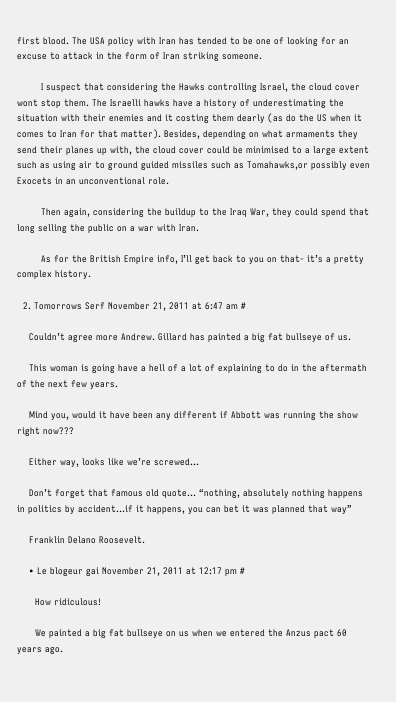first blood. The USA policy with Iran has tended to be one of looking for an excuse to attack in the form of Iran striking someone.

        I suspect that considering the Hawks controlling Israel, the cloud cover wont stop them. The Israelli hawks have a history of underestimating the situation with their enemies and it costing them dearly (as do the US when it comes to Iran for that matter). Besides, depending on what armaments they send their planes up with, the cloud cover could be minimised to a large extent such as using air to ground guided missiles such as Tomahawks,or possibly even Exocets in an unconventional role.

        Then again, considering the buildup to the Iraq War, they could spend that long selling the public on a war with Iran.

        As for the British Empire info, I’ll get back to you on that- it’s a pretty complex history.

  2. Tomorrows Serf November 21, 2011 at 6:47 am #

    Couldn’t agree more Andrew. Gillard has painted a big fat bullseye of us.

    This woman is going have a hell of a lot of explaining to do in the aftermath of the next few years.

    Mind you, would it have been any different if Abbott was running the show right now???

    Either way, looks like we’re screwed…

    Don’t forget that famous old quote… “nothing, absolutely nothing happens in politics by accident…if it happens, you can bet it was planned that way”

    Franklin Delano Roosevelt.

    • Le blogeur gai November 21, 2011 at 12:17 pm #

      How ridiculous!

      We painted a big fat bullseye on us when we entered the Anzus pact 60 years ago.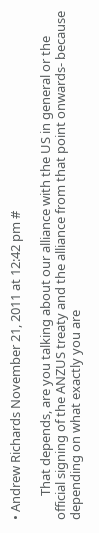• Andrew Richards November 21, 2011 at 12:42 pm #

        That depends, are you talking about our alliance with the US in general or the official signing of the ANZUS treaty and the alliance from that point onwards- because depending on what exactly you are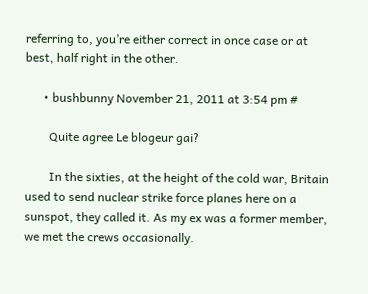referring to, you’re either correct in once case or at best, half right in the other.

      • bushbunny November 21, 2011 at 3:54 pm #

        Quite agree Le blogeur gai?

        In the sixties, at the height of the cold war, Britain used to send nuclear strike force planes here on a sunspot, they called it. As my ex was a former member, we met the crews occasionally.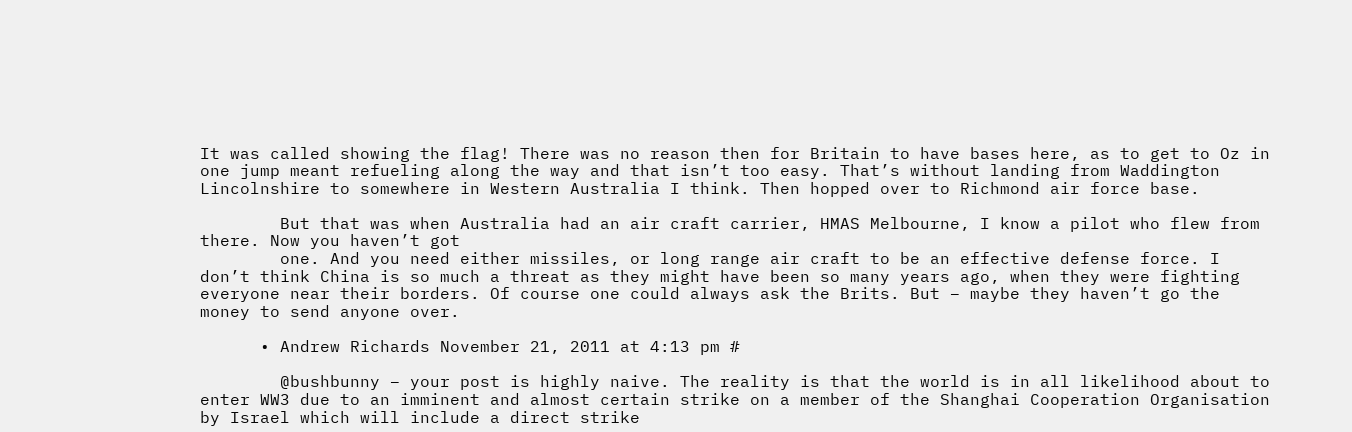It was called showing the flag! There was no reason then for Britain to have bases here, as to get to Oz in one jump meant refueling along the way and that isn’t too easy. That’s without landing from Waddington Lincolnshire to somewhere in Western Australia I think. Then hopped over to Richmond air force base.

        But that was when Australia had an air craft carrier, HMAS Melbourne, I know a pilot who flew from there. Now you haven’t got
        one. And you need either missiles, or long range air craft to be an effective defense force. I don’t think China is so much a threat as they might have been so many years ago, when they were fighting everyone near their borders. Of course one could always ask the Brits. But – maybe they haven’t go the money to send anyone over.

      • Andrew Richards November 21, 2011 at 4:13 pm #

        @bushbunny – your post is highly naive. The reality is that the world is in all likelihood about to enter WW3 due to an imminent and almost certain strike on a member of the Shanghai Cooperation Organisation by Israel which will include a direct strike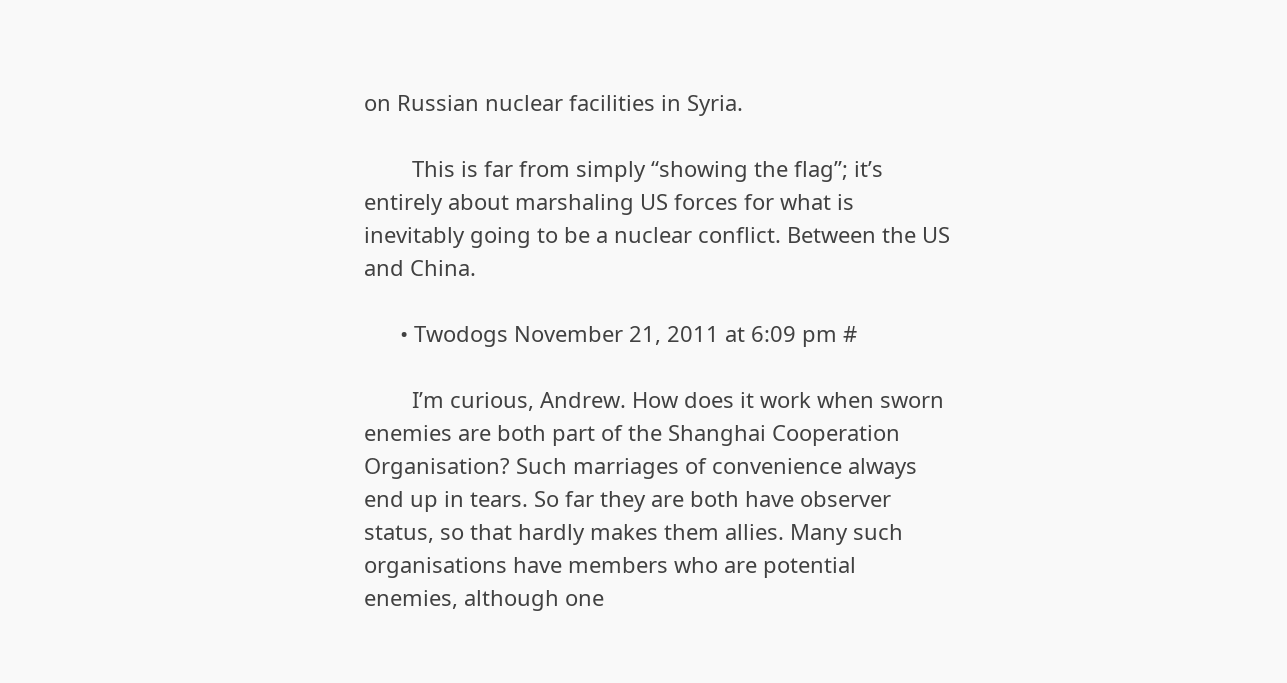on Russian nuclear facilities in Syria.

        This is far from simply “showing the flag”; it’s entirely about marshaling US forces for what is inevitably going to be a nuclear conflict. Between the US and China.

      • Twodogs November 21, 2011 at 6:09 pm #

        I’m curious, Andrew. How does it work when sworn enemies are both part of the Shanghai Cooperation Organisation? Such marriages of convenience always end up in tears. So far they are both have observer status, so that hardly makes them allies. Many such organisations have members who are potential enemies, although one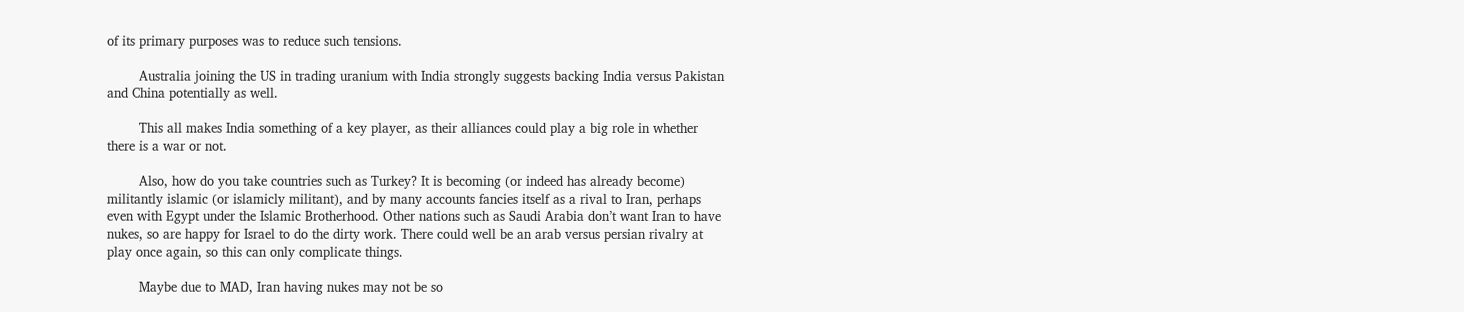of its primary purposes was to reduce such tensions.

        Australia joining the US in trading uranium with India strongly suggests backing India versus Pakistan and China potentially as well.

        This all makes India something of a key player, as their alliances could play a big role in whether there is a war or not.

        Also, how do you take countries such as Turkey? It is becoming (or indeed has already become) militantly islamic (or islamicly militant), and by many accounts fancies itself as a rival to Iran, perhaps even with Egypt under the Islamic Brotherhood. Other nations such as Saudi Arabia don’t want Iran to have nukes, so are happy for Israel to do the dirty work. There could well be an arab versus persian rivalry at play once again, so this can only complicate things.

        Maybe due to MAD, Iran having nukes may not be so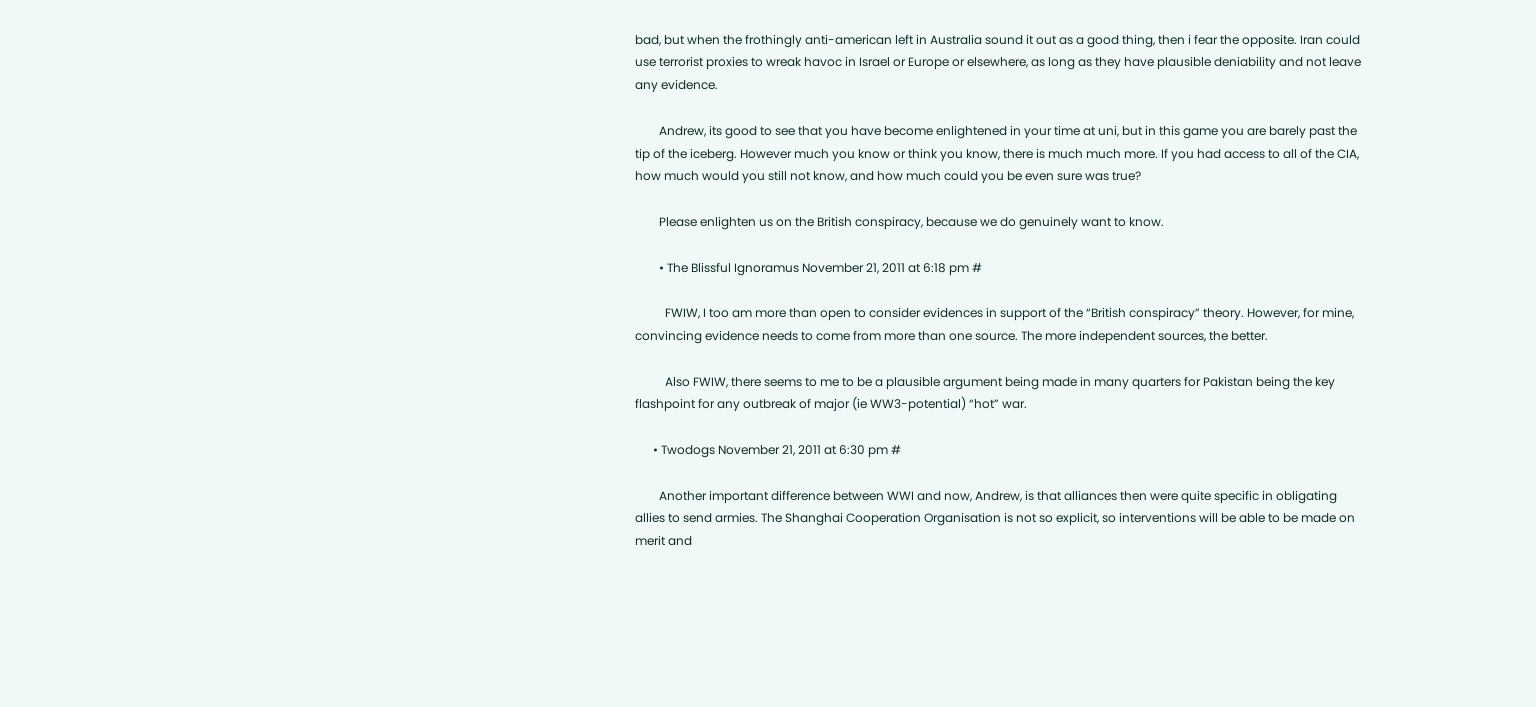bad, but when the frothingly anti-american left in Australia sound it out as a good thing, then i fear the opposite. Iran could use terrorist proxies to wreak havoc in Israel or Europe or elsewhere, as long as they have plausible deniability and not leave any evidence.

        Andrew, its good to see that you have become enlightened in your time at uni, but in this game you are barely past the tip of the iceberg. However much you know or think you know, there is much much more. If you had access to all of the CIA, how much would you still not know, and how much could you be even sure was true?

        Please enlighten us on the British conspiracy, because we do genuinely want to know.

        • The Blissful Ignoramus November 21, 2011 at 6:18 pm #

          FWIW, I too am more than open to consider evidences in support of the “British conspiracy” theory. However, for mine, convincing evidence needs to come from more than one source. The more independent sources, the better.

          Also FWIW, there seems to me to be a plausible argument being made in many quarters for Pakistan being the key flashpoint for any outbreak of major (ie WW3-potential) “hot” war.

      • Twodogs November 21, 2011 at 6:30 pm #

        Another important difference between WWI and now, Andrew, is that alliances then were quite specific in obligating allies to send armies. The Shanghai Cooperation Organisation is not so explicit, so interventions will be able to be made on merit and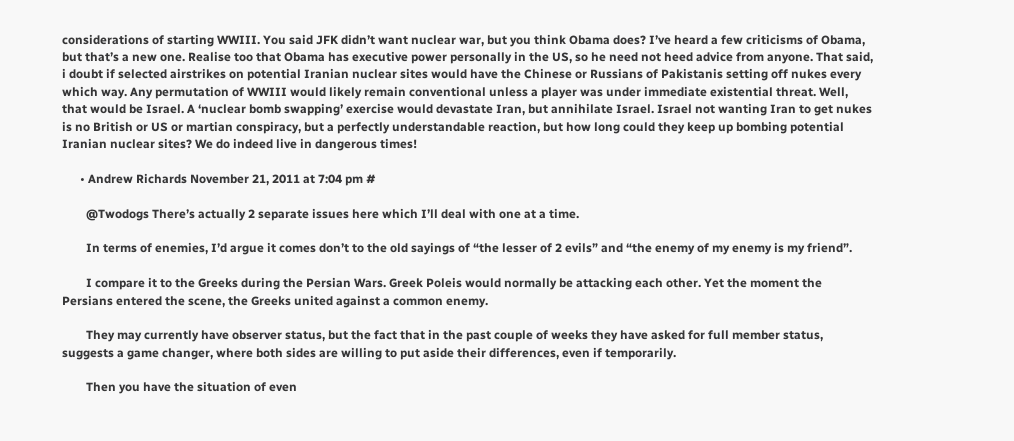considerations of starting WWIII. You said JFK didn’t want nuclear war, but you think Obama does? I’ve heard a few criticisms of Obama, but that’s a new one. Realise too that Obama has executive power personally in the US, so he need not heed advice from anyone. That said, i doubt if selected airstrikes on potential Iranian nuclear sites would have the Chinese or Russians of Pakistanis setting off nukes every which way. Any permutation of WWIII would likely remain conventional unless a player was under immediate existential threat. Well, that would be Israel. A ‘nuclear bomb swapping’ exercise would devastate Iran, but annihilate Israel. Israel not wanting Iran to get nukes is no British or US or martian conspiracy, but a perfectly understandable reaction, but how long could they keep up bombing potential Iranian nuclear sites? We do indeed live in dangerous times!

      • Andrew Richards November 21, 2011 at 7:04 pm #

        @Twodogs There’s actually 2 separate issues here which I’ll deal with one at a time.

        In terms of enemies, I’d argue it comes don’t to the old sayings of “the lesser of 2 evils” and “the enemy of my enemy is my friend”.

        I compare it to the Greeks during the Persian Wars. Greek Poleis would normally be attacking each other. Yet the moment the Persians entered the scene, the Greeks united against a common enemy.

        They may currently have observer status, but the fact that in the past couple of weeks they have asked for full member status, suggests a game changer, where both sides are willing to put aside their differences, even if temporarily.

        Then you have the situation of even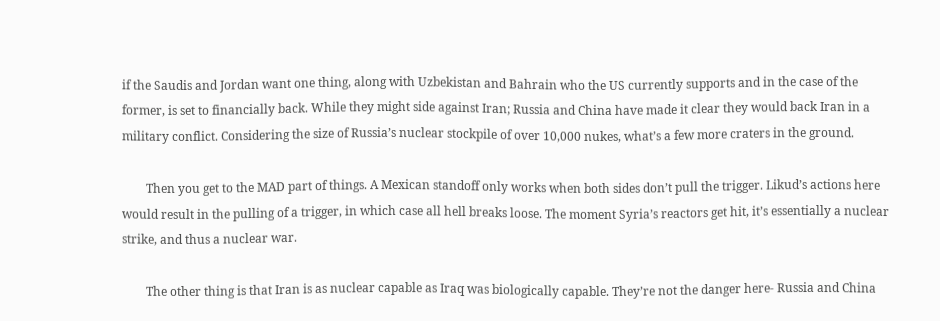if the Saudis and Jordan want one thing, along with Uzbekistan and Bahrain who the US currently supports and in the case of the former, is set to financially back. While they might side against Iran; Russia and China have made it clear they would back Iran in a military conflict. Considering the size of Russia’s nuclear stockpile of over 10,000 nukes, what’s a few more craters in the ground.

        Then you get to the MAD part of things. A Mexican standoff only works when both sides don’t pull the trigger. Likud’s actions here would result in the pulling of a trigger, in which case all hell breaks loose. The moment Syria’s reactors get hit, it’s essentially a nuclear strike, and thus a nuclear war.

        The other thing is that Iran is as nuclear capable as Iraq was biologically capable. They’re not the danger here- Russia and China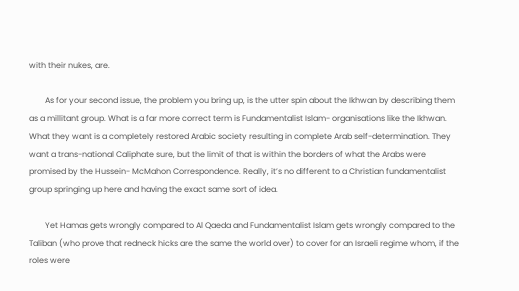with their nukes, are.

        As for your second issue, the problem you bring up, is the utter spin about the Ikhwan by describing them as a millitant group. What is a far more correct term is Fundamentalist Islam- organisations like the Ikhwan. What they want is a completely restored Arabic society resulting in complete Arab self-determination. They want a trans-national Caliphate sure, but the limit of that is within the borders of what the Arabs were promised by the Hussein- McMahon Correspondence. Really, it’s no different to a Christian fundamentalist group springing up here and having the exact same sort of idea.

        Yet Hamas gets wrongly compared to Al Qaeda and Fundamentalist Islam gets wrongly compared to the Taliban (who prove that redneck hicks are the same the world over) to cover for an Israeli regime whom, if the roles were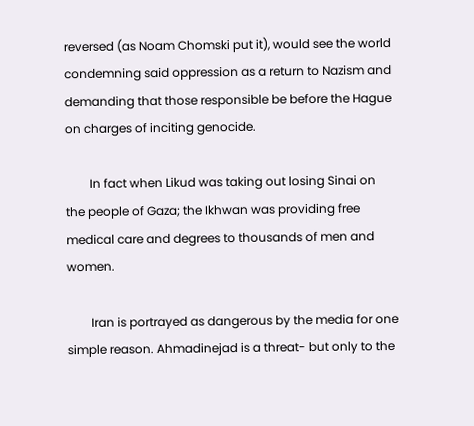reversed (as Noam Chomski put it), would see the world condemning said oppression as a return to Nazism and demanding that those responsible be before the Hague on charges of inciting genocide.

        In fact when Likud was taking out losing Sinai on the people of Gaza; the Ikhwan was providing free medical care and degrees to thousands of men and women.

        Iran is portrayed as dangerous by the media for one simple reason. Ahmadinejad is a threat- but only to the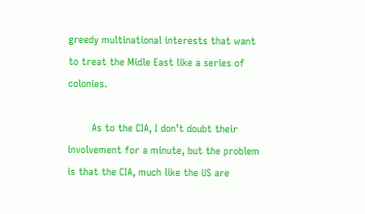greedy multinational interests that want to treat the Midle East like a series of colonies.

        As to the CIA, I don’t doubt their involvement for a minute, but the problem is that the CIA, much like the US are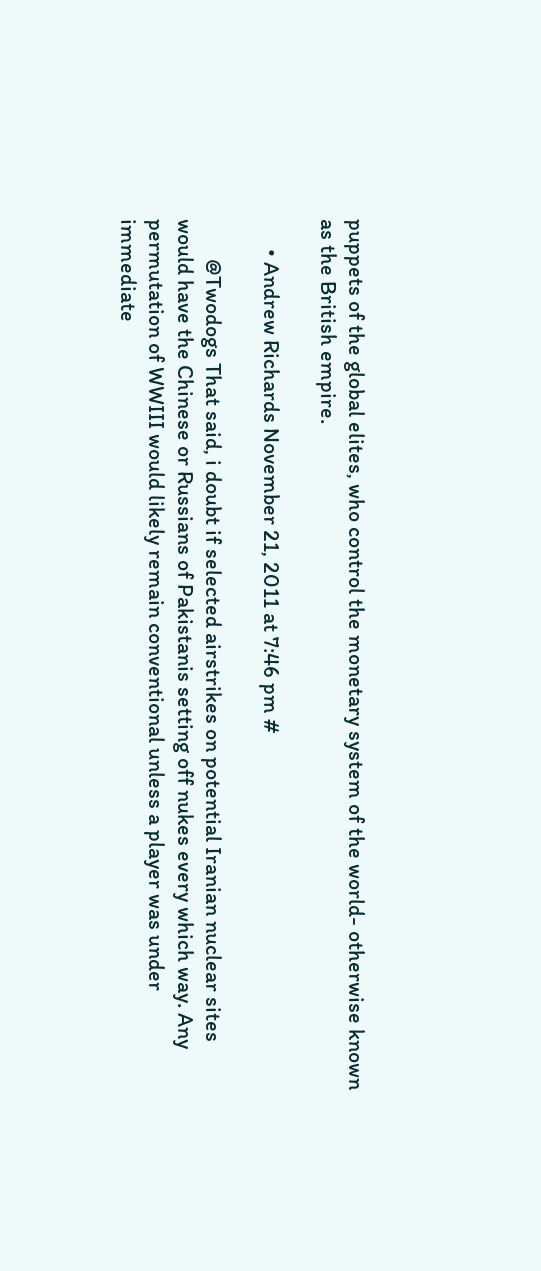puppets of the global elites, who control the monetary system of the world- otherwise known as the British empire.

      • Andrew Richards November 21, 2011 at 7:46 pm #

        @Twodogs That said, i doubt if selected airstrikes on potential Iranian nuclear sites would have the Chinese or Russians of Pakistanis setting off nukes every which way. Any permutation of WWIII would likely remain conventional unless a player was under immediate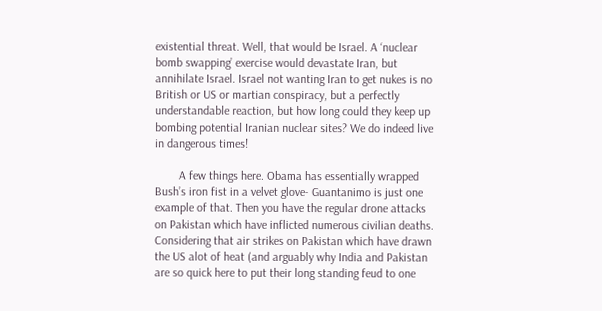existential threat. Well, that would be Israel. A ‘nuclear bomb swapping’ exercise would devastate Iran, but annihilate Israel. Israel not wanting Iran to get nukes is no British or US or martian conspiracy, but a perfectly understandable reaction, but how long could they keep up bombing potential Iranian nuclear sites? We do indeed live in dangerous times!

        A few things here. Obama has essentially wrapped Bush’s iron fist in a velvet glove- Guantanimo is just one example of that. Then you have the regular drone attacks on Pakistan which have inflicted numerous civilian deaths. Considering that air strikes on Pakistan which have drawn the US alot of heat (and arguably why India and Pakistan are so quick here to put their long standing feud to one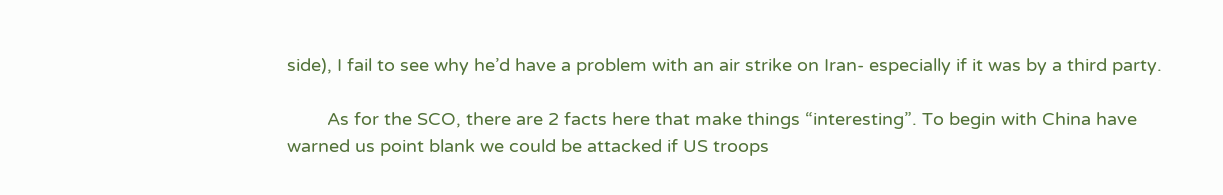side), I fail to see why he’d have a problem with an air strike on Iran- especially if it was by a third party.

        As for the SCO, there are 2 facts here that make things “interesting”. To begin with China have warned us point blank we could be attacked if US troops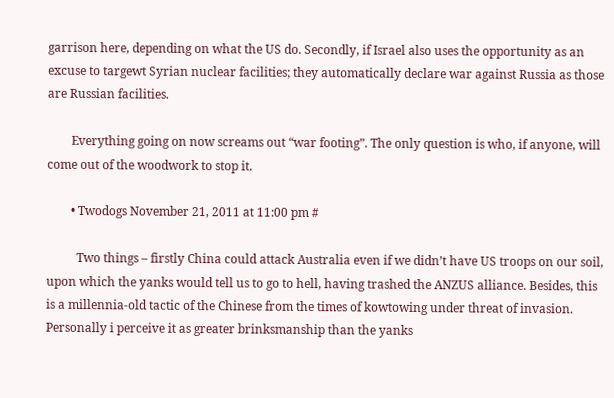garrison here, depending on what the US do. Secondly, if Israel also uses the opportunity as an excuse to targewt Syrian nuclear facilities; they automatically declare war against Russia as those are Russian facilities.

        Everything going on now screams out “war footing”. The only question is who, if anyone, will come out of the woodwork to stop it.

        • Twodogs November 21, 2011 at 11:00 pm #

          Two things – firstly China could attack Australia even if we didn’t have US troops on our soil, upon which the yanks would tell us to go to hell, having trashed the ANZUS alliance. Besides, this is a millennia-old tactic of the Chinese from the times of kowtowing under threat of invasion. Personally i perceive it as greater brinksmanship than the yanks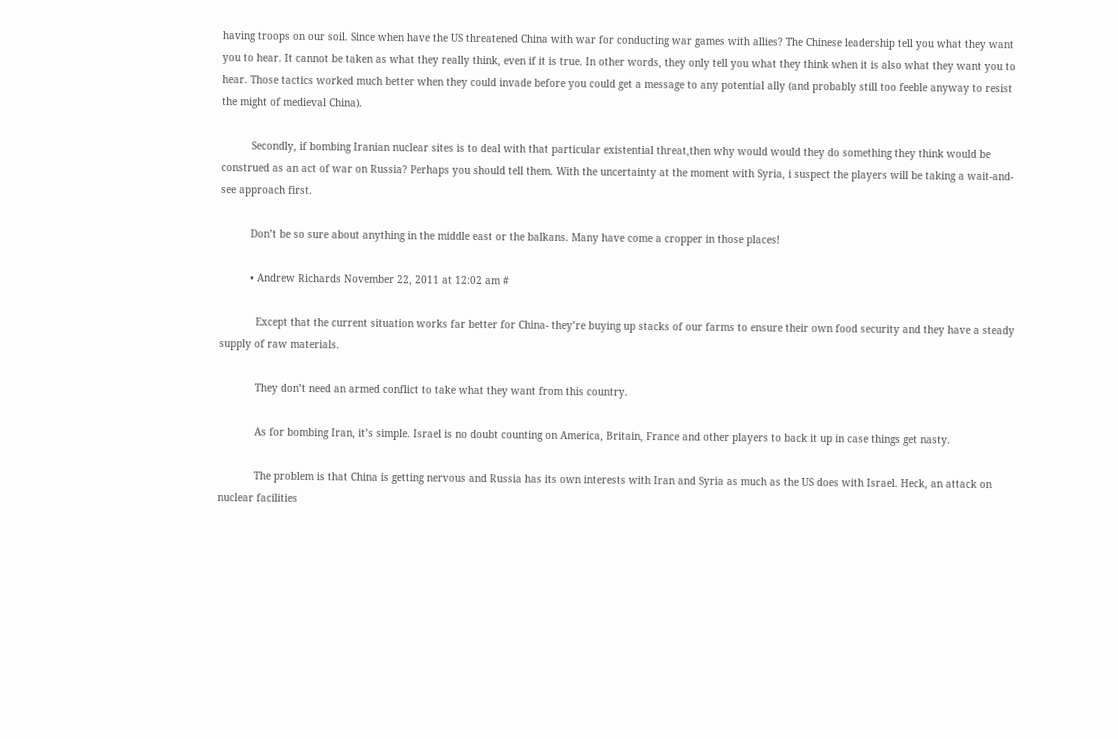having troops on our soil. Since when have the US threatened China with war for conducting war games with allies? The Chinese leadership tell you what they want you to hear. It cannot be taken as what they really think, even if it is true. In other words, they only tell you what they think when it is also what they want you to hear. Those tactics worked much better when they could invade before you could get a message to any potential ally (and probably still too feeble anyway to resist the might of medieval China).

          Secondly, if bombing Iranian nuclear sites is to deal with that particular existential threat,then why would would they do something they think would be construed as an act of war on Russia? Perhaps you should tell them. With the uncertainty at the moment with Syria, i suspect the players will be taking a wait-and-see approach first.

          Don’t be so sure about anything in the middle east or the balkans. Many have come a cropper in those places!

          • Andrew Richards November 22, 2011 at 12:02 am #

            Except that the current situation works far better for China- they’re buying up stacks of our farms to ensure their own food security and they have a steady supply of raw materials.

            They don’t need an armed conflict to take what they want from this country.

            As for bombing Iran, it’s simple. Israel is no doubt counting on America, Britain, France and other players to back it up in case things get nasty.

            The problem is that China is getting nervous and Russia has its own interests with Iran and Syria as much as the US does with Israel. Heck, an attack on nuclear facilities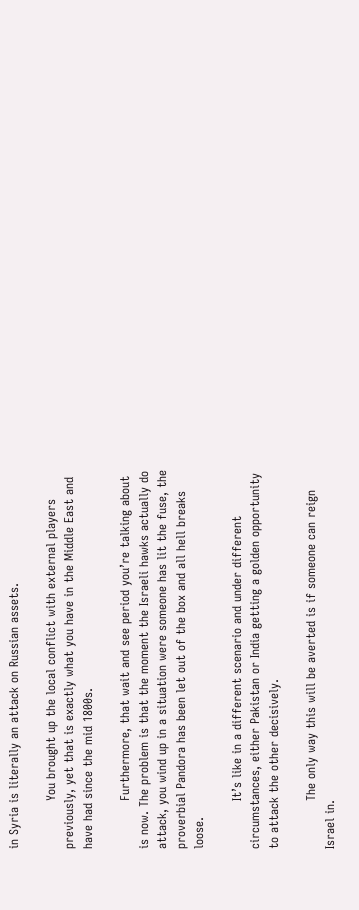in Syria is literally an attack on Russian assets.

            You brought up the local conflict with external players previously, yet that is exactly what you have in the Middle East and have had since the mid 1800s.

            Furthermore, that wait and see period you’re talking about is now. The problem is that the moment the Israeli hawks actually do attack, you wind up in a situation were someone has lit the fuse, the proverbial Pandora has been let out of the box and all hell breaks loose.

            It’s like in a different scenario and under different circumstances, either Pakistan or India getting a golden opportunity to attack the other decisively.

            The only way this will be averted is if someone can reign Israel in.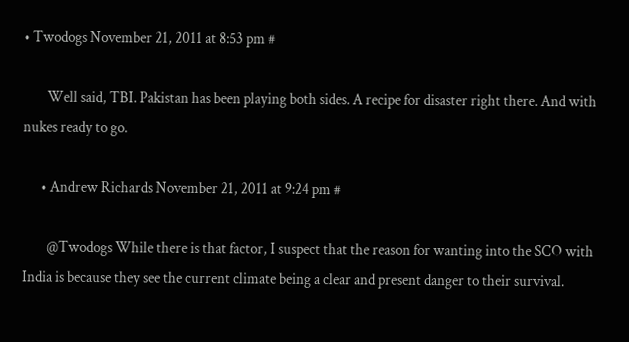• Twodogs November 21, 2011 at 8:53 pm #

        Well said, TBI. Pakistan has been playing both sides. A recipe for disaster right there. And with nukes ready to go.

      • Andrew Richards November 21, 2011 at 9:24 pm #

        @Twodogs While there is that factor, I suspect that the reason for wanting into the SCO with India is because they see the current climate being a clear and present danger to their survival.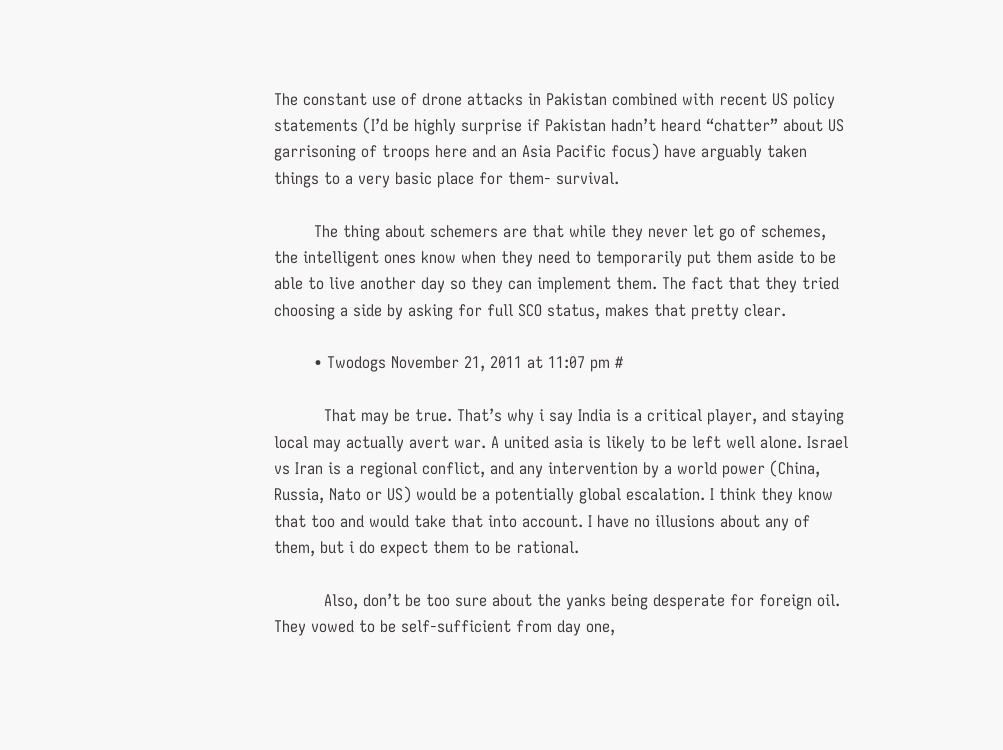The constant use of drone attacks in Pakistan combined with recent US policy statements (I’d be highly surprise if Pakistan hadn’t heard “chatter” about US garrisoning of troops here and an Asia Pacific focus) have arguably taken things to a very basic place for them- survival.

        The thing about schemers are that while they never let go of schemes, the intelligent ones know when they need to temporarily put them aside to be able to live another day so they can implement them. The fact that they tried choosing a side by asking for full SCO status, makes that pretty clear.

        • Twodogs November 21, 2011 at 11:07 pm #

          That may be true. That’s why i say India is a critical player, and staying local may actually avert war. A united asia is likely to be left well alone. Israel vs Iran is a regional conflict, and any intervention by a world power (China, Russia, Nato or US) would be a potentially global escalation. I think they know that too and would take that into account. I have no illusions about any of them, but i do expect them to be rational.

          Also, don’t be too sure about the yanks being desperate for foreign oil. They vowed to be self-sufficient from day one,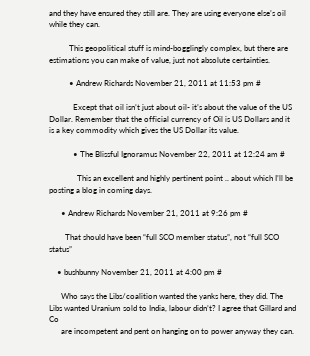and they have ensured they still are. They are using everyone else’s oil while they can.

          This geopolitical stuff is mind-bogglingly complex, but there are estimations you can make of value, just not absolute certainties.

          • Andrew Richards November 21, 2011 at 11:53 pm #

            Except that oil isn’t just about oil- it’s about the value of the US Dollar. Remember that the official currency of Oil is US Dollars and it is a key commodity which gives the US Dollar its value.

            • The Blissful Ignoramus November 22, 2011 at 12:24 am #

              This an excellent and highly pertinent point .. about which I’ll be posting a blog in coming days.

      • Andrew Richards November 21, 2011 at 9:26 pm #

        That should have been “full SCO member status”, not “full SCO status”

    • bushbunny November 21, 2011 at 4:00 pm #

      Who says the Libs/coalition wanted the yanks here, they did. The Libs wanted Uranium sold to India, labour didn’t? I agree that Gillard and Co
      are incompetent and pent on hanging on to power anyway they can.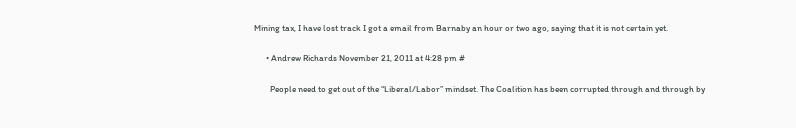Mining tax, I have lost track I got a email from Barnaby an hour or two ago, saying that it is not certain yet.

      • Andrew Richards November 21, 2011 at 4:28 pm #

        People need to get out of the “Liberal/Labor” mindset. The Coalition has been corrupted through and through by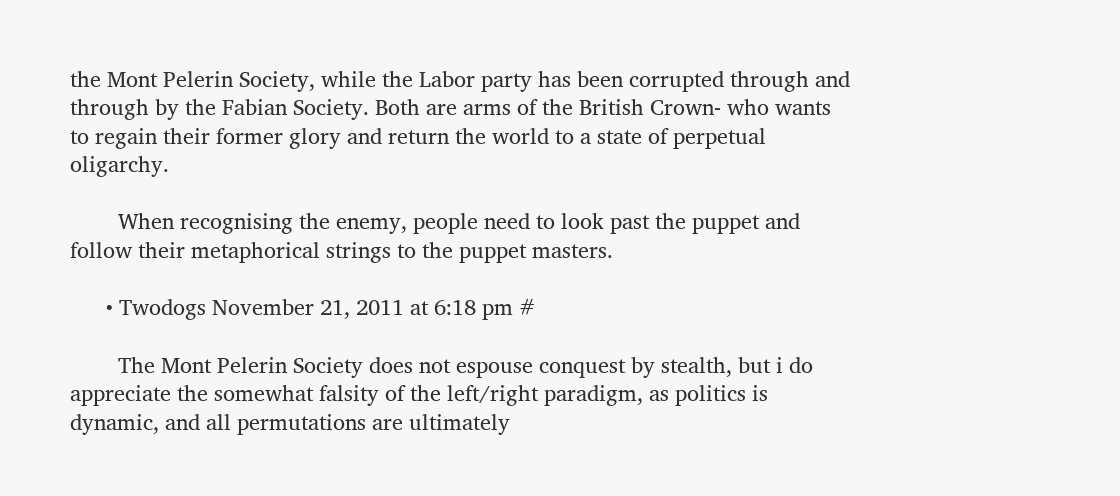the Mont Pelerin Society, while the Labor party has been corrupted through and through by the Fabian Society. Both are arms of the British Crown- who wants to regain their former glory and return the world to a state of perpetual oligarchy.

        When recognising the enemy, people need to look past the puppet and follow their metaphorical strings to the puppet masters.

      • Twodogs November 21, 2011 at 6:18 pm #

        The Mont Pelerin Society does not espouse conquest by stealth, but i do appreciate the somewhat falsity of the left/right paradigm, as politics is dynamic, and all permutations are ultimately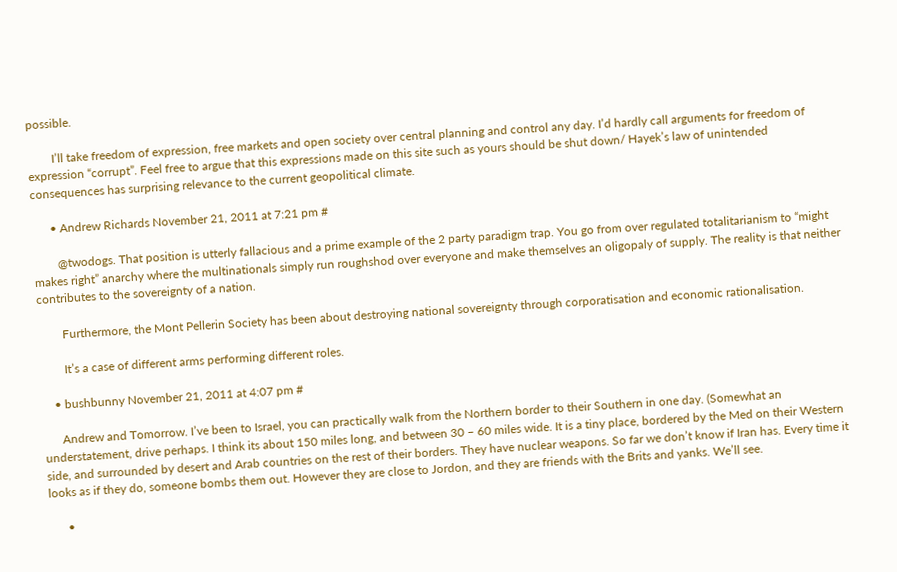possible.

        I’ll take freedom of expression, free markets and open society over central planning and control any day. I’d hardly call arguments for freedom of expression “corrupt”. Feel free to argue that this expressions made on this site such as yours should be shut down/ Hayek’s law of unintended consequences has surprising relevance to the current geopolitical climate.

      • Andrew Richards November 21, 2011 at 7:21 pm #

        @twodogs. That position is utterly fallacious and a prime example of the 2 party paradigm trap. You go from over regulated totalitarianism to “might makes right” anarchy where the multinationals simply run roughshod over everyone and make themselves an oligopaly of supply. The reality is that neither contributes to the sovereignty of a nation.

        Furthermore, the Mont Pellerin Society has been about destroying national sovereignty through corporatisation and economic rationalisation.

        It’s a case of different arms performing different roles.

    • bushbunny November 21, 2011 at 4:07 pm #

      Andrew and Tomorrow. I’ve been to Israel, you can practically walk from the Northern border to their Southern in one day. (Somewhat an understatement, drive perhaps. I think its about 150 miles long, and between 30 – 60 miles wide. It is a tiny place, bordered by the Med on their Western side, and surrounded by desert and Arab countries on the rest of their borders. They have nuclear weapons. So far we don’t know if Iran has. Every time it looks as if they do, someone bombs them out. However they are close to Jordon, and they are friends with the Brits and yanks. We’ll see.

      •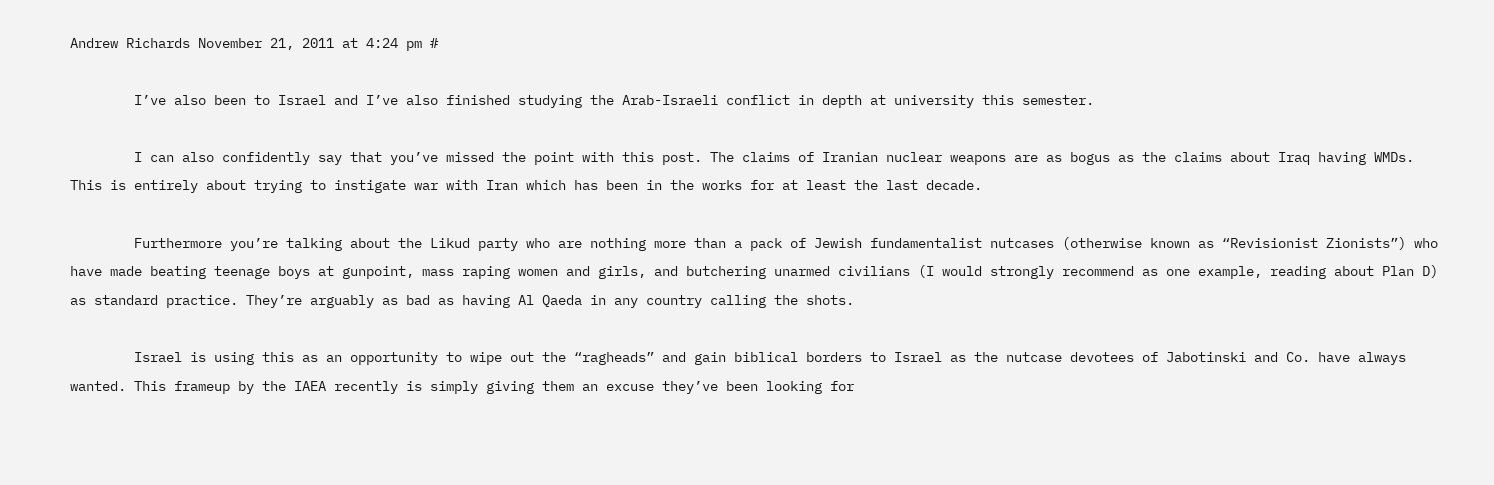Andrew Richards November 21, 2011 at 4:24 pm #

        I’ve also been to Israel and I’ve also finished studying the Arab-Israeli conflict in depth at university this semester.

        I can also confidently say that you’ve missed the point with this post. The claims of Iranian nuclear weapons are as bogus as the claims about Iraq having WMDs. This is entirely about trying to instigate war with Iran which has been in the works for at least the last decade.

        Furthermore you’re talking about the Likud party who are nothing more than a pack of Jewish fundamentalist nutcases (otherwise known as “Revisionist Zionists”) who have made beating teenage boys at gunpoint, mass raping women and girls, and butchering unarmed civilians (I would strongly recommend as one example, reading about Plan D) as standard practice. They’re arguably as bad as having Al Qaeda in any country calling the shots.

        Israel is using this as an opportunity to wipe out the “ragheads” and gain biblical borders to Israel as the nutcase devotees of Jabotinski and Co. have always wanted. This frameup by the IAEA recently is simply giving them an excuse they’ve been looking for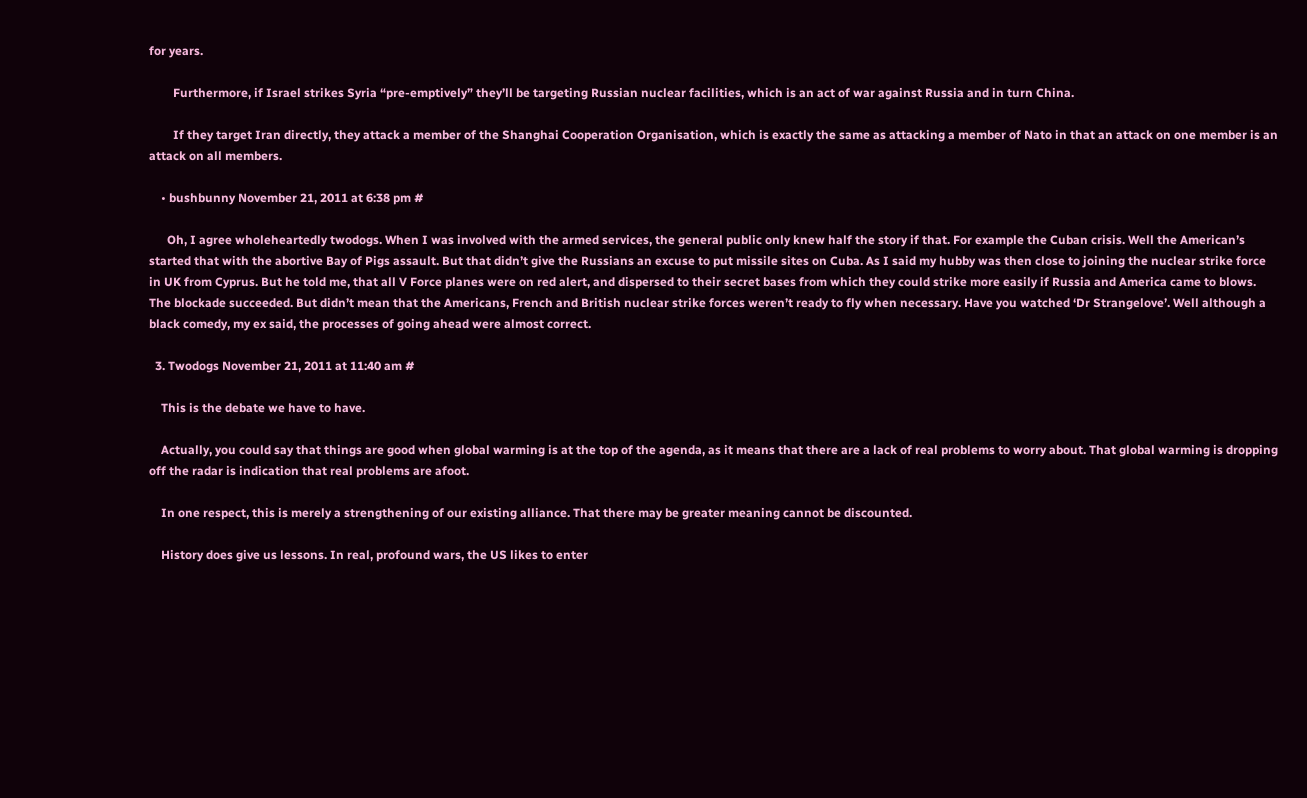for years.

        Furthermore, if Israel strikes Syria “pre-emptively” they’ll be targeting Russian nuclear facilities, which is an act of war against Russia and in turn China.

        If they target Iran directly, they attack a member of the Shanghai Cooperation Organisation, which is exactly the same as attacking a member of Nato in that an attack on one member is an attack on all members.

    • bushbunny November 21, 2011 at 6:38 pm #

      Oh, I agree wholeheartedly twodogs. When I was involved with the armed services, the general public only knew half the story if that. For example the Cuban crisis. Well the American’s started that with the abortive Bay of Pigs assault. But that didn’t give the Russians an excuse to put missile sites on Cuba. As I said my hubby was then close to joining the nuclear strike force in UK from Cyprus. But he told me, that all V Force planes were on red alert, and dispersed to their secret bases from which they could strike more easily if Russia and America came to blows. The blockade succeeded. But didn’t mean that the Americans, French and British nuclear strike forces weren’t ready to fly when necessary. Have you watched ‘Dr Strangelove’. Well although a black comedy, my ex said, the processes of going ahead were almost correct.

  3. Twodogs November 21, 2011 at 11:40 am #

    This is the debate we have to have.

    Actually, you could say that things are good when global warming is at the top of the agenda, as it means that there are a lack of real problems to worry about. That global warming is dropping off the radar is indication that real problems are afoot.

    In one respect, this is merely a strengthening of our existing alliance. That there may be greater meaning cannot be discounted.

    History does give us lessons. In real, profound wars, the US likes to enter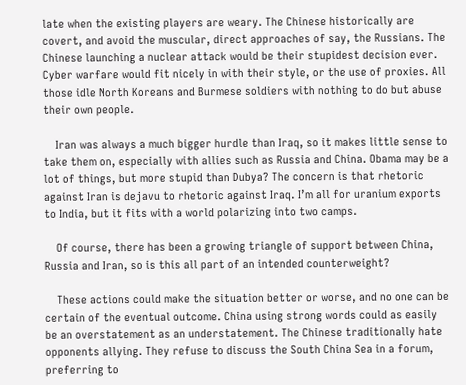late when the existing players are weary. The Chinese historically are covert, and avoid the muscular, direct approaches of say, the Russians. The Chinese launching a nuclear attack would be their stupidest decision ever. Cyber warfare would fit nicely in with their style, or the use of proxies. All those idle North Koreans and Burmese soldiers with nothing to do but abuse their own people.

    Iran was always a much bigger hurdle than Iraq, so it makes little sense to take them on, especially with allies such as Russia and China. Obama may be a lot of things, but more stupid than Dubya? The concern is that rhetoric against Iran is dejavu to rhetoric against Iraq. I’m all for uranium exports to India, but it fits with a world polarizing into two camps.

    Of course, there has been a growing triangle of support between China, Russia and Iran, so is this all part of an intended counterweight?

    These actions could make the situation better or worse, and no one can be certain of the eventual outcome. China using strong words could as easily be an overstatement as an understatement. The Chinese traditionally hate opponents allying. They refuse to discuss the South China Sea in a forum, preferring to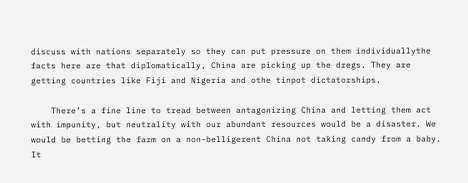discuss with nations separately so they can put pressure on them individuallythe facts here are that diplomatically, China are picking up the dregs. They are getting countries like Fiji and Nigeria and othe tinpot dictatorships.

    There’s a fine line to tread between antagonizing China and letting them act with impunity, but neutrality with our abundant resources would be a disaster. We would be betting the farm on a non-belligerent China not taking candy from a baby. It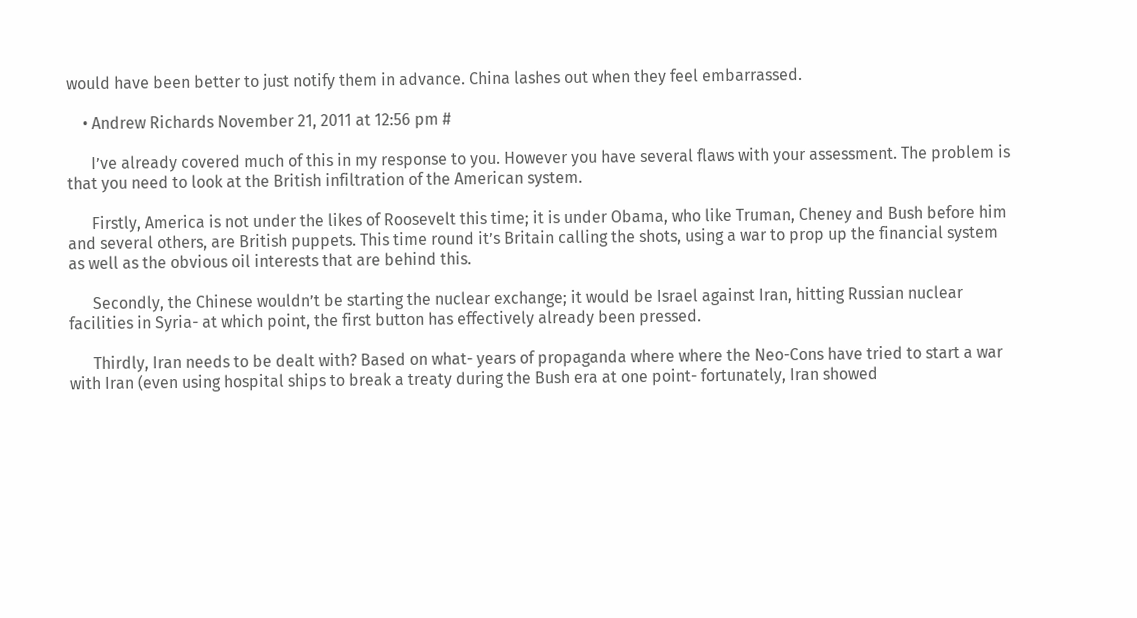would have been better to just notify them in advance. China lashes out when they feel embarrassed.

    • Andrew Richards November 21, 2011 at 12:56 pm #

      I’ve already covered much of this in my response to you. However you have several flaws with your assessment. The problem is that you need to look at the British infiltration of the American system.

      Firstly, America is not under the likes of Roosevelt this time; it is under Obama, who like Truman, Cheney and Bush before him and several others, are British puppets. This time round it’s Britain calling the shots, using a war to prop up the financial system as well as the obvious oil interests that are behind this.

      Secondly, the Chinese wouldn’t be starting the nuclear exchange; it would be Israel against Iran, hitting Russian nuclear facilities in Syria- at which point, the first button has effectively already been pressed.

      Thirdly, Iran needs to be dealt with? Based on what- years of propaganda where where the Neo-Cons have tried to start a war with Iran (even using hospital ships to break a treaty during the Bush era at one point- fortunately, Iran showed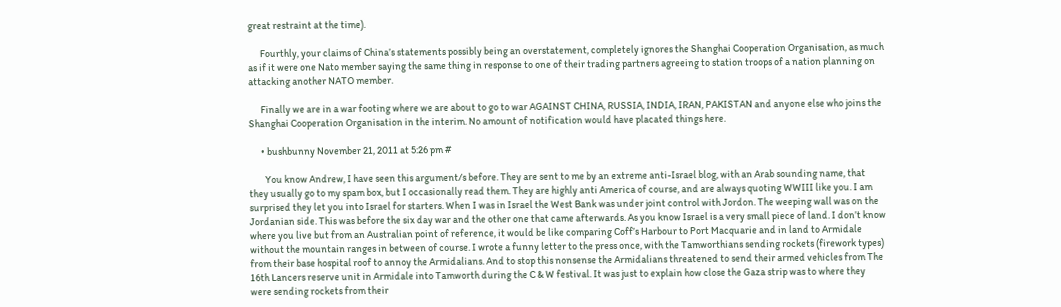great restraint at the time).

      Fourthly, your claims of China’s statements possibly being an overstatement, completely ignores the Shanghai Cooperation Organisation, as much as if it were one Nato member saying the same thing in response to one of their trading partners agreeing to station troops of a nation planning on attacking another NATO member.

      Finally we are in a war footing where we are about to go to war AGAINST CHINA, RUSSIA, INDIA, IRAN, PAKISTAN and anyone else who joins the Shanghai Cooperation Organisation in the interim. No amount of notification would have placated things here.

      • bushbunny November 21, 2011 at 5:26 pm #

        You know Andrew, I have seen this argument/s before. They are sent to me by an extreme anti-Israel blog, with an Arab sounding name, that they usually go to my spam box, but I occasionally read them. They are highly anti America of course, and are always quoting WWIII like you. I am surprised they let you into Israel for starters. When I was in Israel the West Bank was under joint control with Jordon. The weeping wall was on the Jordanian side. This was before the six day war and the other one that came afterwards. As you know Israel is a very small piece of land. I don’t know where you live but from an Australian point of reference, it would be like comparing Coff’s Harbour to Port Macquarie and in land to Armidale without the mountain ranges in between of course. I wrote a funny letter to the press once, with the Tamworthians sending rockets (firework types) from their base hospital roof to annoy the Armidalians. And to stop this nonsense the Armidalians threatened to send their armed vehicles from The 16th Lancers reserve unit in Armidale into Tamworth during the C & W festival. It was just to explain how close the Gaza strip was to where they were sending rockets from their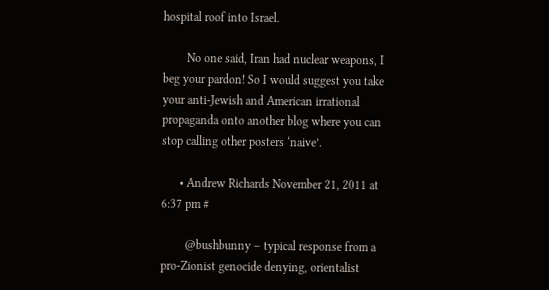hospital roof into Israel.

        No one said, Iran had nuclear weapons, I beg your pardon! So I would suggest you take your anti-Jewish and American irrational propaganda onto another blog where you can stop calling other posters ‘naive’.

      • Andrew Richards November 21, 2011 at 6:37 pm #

        @bushbunny – typical response from a pro-Zionist genocide denying, orientalist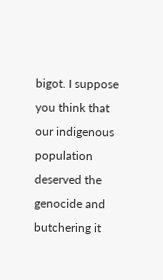bigot. I suppose you think that our indigenous population deserved the genocide and butchering it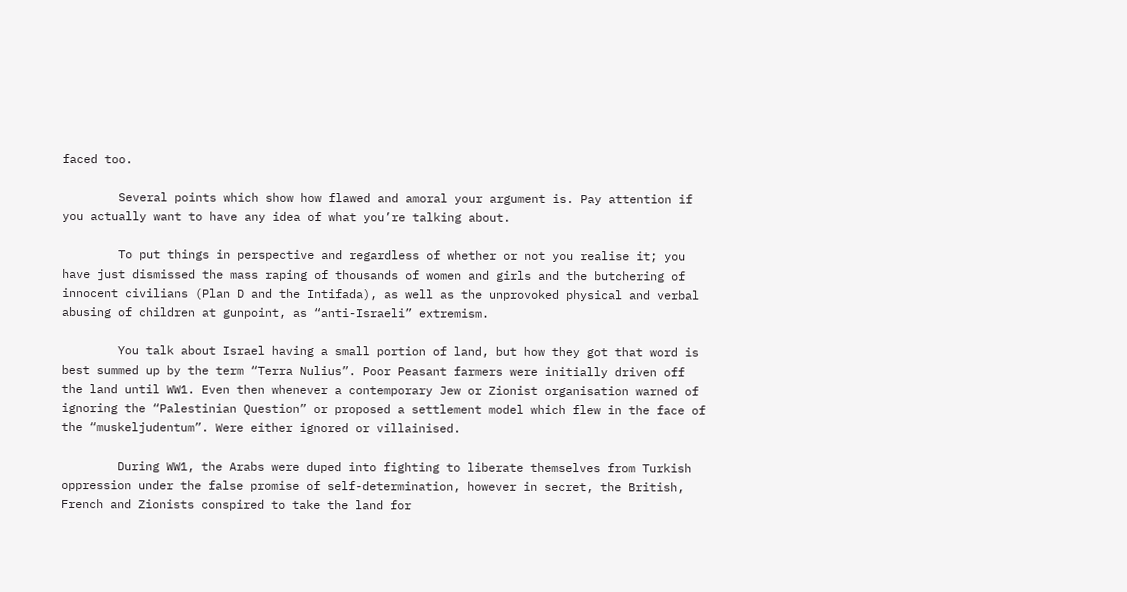faced too.

        Several points which show how flawed and amoral your argument is. Pay attention if you actually want to have any idea of what you’re talking about.

        To put things in perspective and regardless of whether or not you realise it; you have just dismissed the mass raping of thousands of women and girls and the butchering of innocent civilians (Plan D and the Intifada), as well as the unprovoked physical and verbal abusing of children at gunpoint, as “anti-Israeli” extremism.

        You talk about Israel having a small portion of land, but how they got that word is best summed up by the term “Terra Nulius”. Poor Peasant farmers were initially driven off the land until WW1. Even then whenever a contemporary Jew or Zionist organisation warned of ignoring the “Palestinian Question” or proposed a settlement model which flew in the face of the “muskeljudentum”. Were either ignored or villainised.

        During WW1, the Arabs were duped into fighting to liberate themselves from Turkish oppression under the false promise of self-determination, however in secret, the British, French and Zionists conspired to take the land for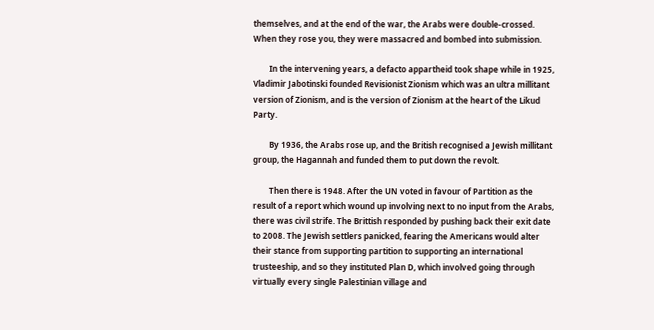themselves, and at the end of the war, the Arabs were double-crossed. When they rose you, they were massacred and bombed into submission.

        In the intervening years, a defacto appartheid took shape while in 1925, Vladimir Jabotinski founded Revisionist Zionism which was an ultra millitant version of Zionism, and is the version of Zionism at the heart of the Likud Party.

        By 1936, the Arabs rose up, and the British recognised a Jewish millitant group, the Hagannah and funded them to put down the revolt.

        Then there is 1948. After the UN voted in favour of Partition as the result of a report which wound up involving next to no input from the Arabs, there was civil strife. The Brittish responded by pushing back their exit date to 2008. The Jewish settlers panicked, fearing the Americans would alter their stance from supporting partition to supporting an international trusteeship, and so they instituted Plan D, which involved going through virtually every single Palestinian village and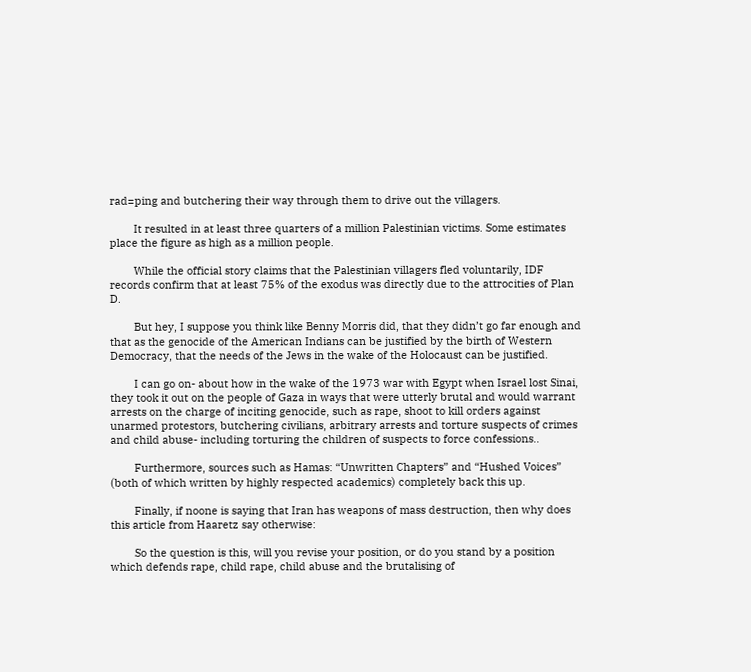rad=ping and butchering their way through them to drive out the villagers.

        It resulted in at least three quarters of a million Palestinian victims. Some estimates place the figure as high as a million people.

        While the official story claims that the Palestinian villagers fled voluntarily, IDF records confirm that at least 75% of the exodus was directly due to the attrocities of Plan D.

        But hey, I suppose you think like Benny Morris did, that they didn’t go far enough and that as the genocide of the American Indians can be justified by the birth of Western Democracy, that the needs of the Jews in the wake of the Holocaust can be justified.

        I can go on- about how in the wake of the 1973 war with Egypt when Israel lost Sinai, they took it out on the people of Gaza in ways that were utterly brutal and would warrant arrests on the charge of inciting genocide, such as rape, shoot to kill orders against unarmed protestors, butchering civilians, arbitrary arrests and torture suspects of crimes and child abuse- including torturing the children of suspects to force confessions..

        Furthermore, sources such as Hamas: “Unwritten Chapters” and “Hushed Voices” (both of which written by highly respected academics) completely back this up.

        Finally, if noone is saying that Iran has weapons of mass destruction, then why does this article from Haaretz say otherwise:

        So the question is this, will you revise your position, or do you stand by a position which defends rape, child rape, child abuse and the brutalising of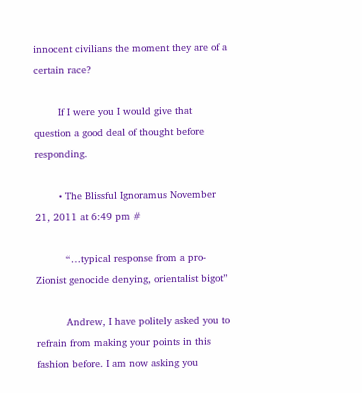innocent civilians the moment they are of a certain race?

        If I were you I would give that question a good deal of thought before responding.

        • The Blissful Ignoramus November 21, 2011 at 6:49 pm #

          “…typical response from a pro-Zionist genocide denying, orientalist bigot”

          Andrew, I have politely asked you to refrain from making your points in this fashion before. I am now asking you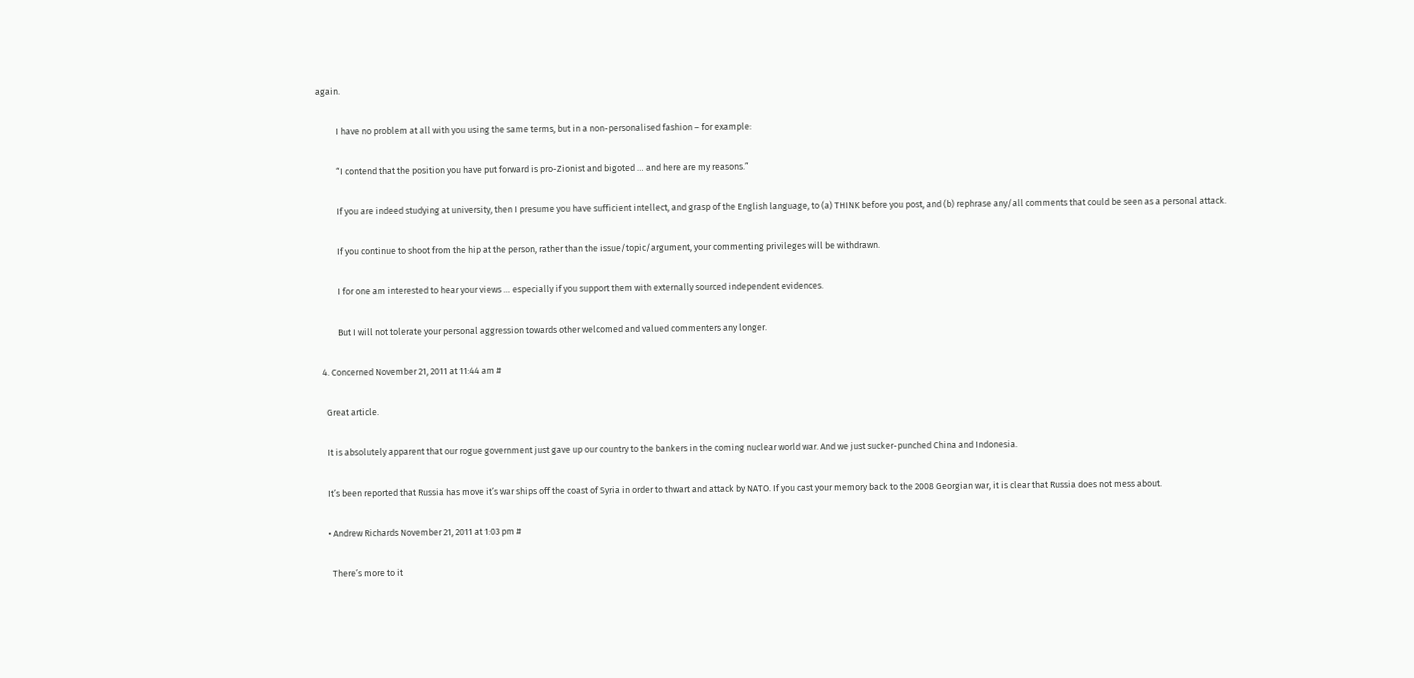again.

          I have no problem at all with you using the same terms, but in a non-personalised fashion – for example:

          “I contend that the position you have put forward is pro-Zionist and bigoted … and here are my reasons.”

          If you are indeed studying at university, then I presume you have sufficient intellect, and grasp of the English language, to (a) THINK before you post, and (b) rephrase any/all comments that could be seen as a personal attack.

          If you continue to shoot from the hip at the person, rather than the issue/topic/argument, your commenting privileges will be withdrawn.

          I for one am interested to hear your views … especially if you support them with externally sourced independent evidences.

          But I will not tolerate your personal aggression towards other welcomed and valued commenters any longer.

  4. Concerned November 21, 2011 at 11:44 am #

    Great article.

    It is absolutely apparent that our rogue government just gave up our country to the bankers in the coming nuclear world war. And we just sucker-punched China and Indonesia.

    It’s been reported that Russia has move it’s war ships off the coast of Syria in order to thwart and attack by NATO. If you cast your memory back to the 2008 Georgian war, it is clear that Russia does not mess about.

    • Andrew Richards November 21, 2011 at 1:03 pm #

      There’s more to it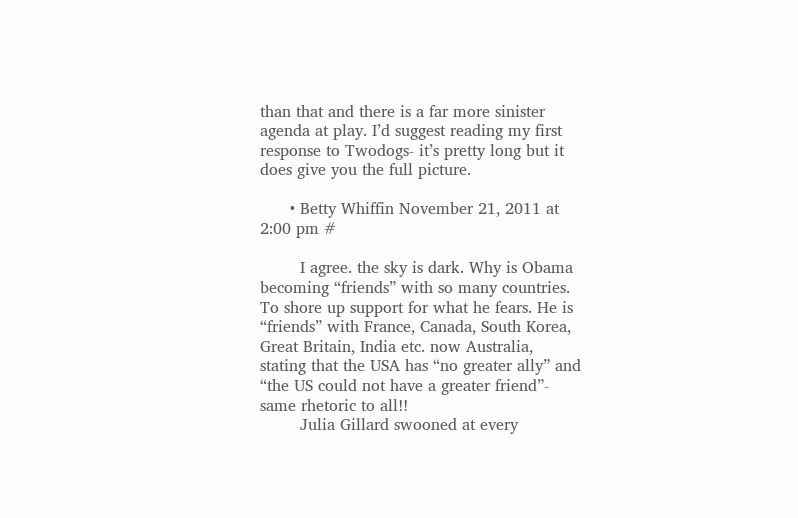than that and there is a far more sinister agenda at play. I’d suggest reading my first response to Twodogs- it’s pretty long but it does give you the full picture.

      • Betty Whiffin November 21, 2011 at 2:00 pm #

        I agree. the sky is dark. Why is Obama becoming “friends” with so many countries. To shore up support for what he fears. He is “friends” with France, Canada, South Korea, Great Britain, India etc. now Australia, stating that the USA has “no greater ally” and “the US could not have a greater friend”- same rhetoric to all!!
        Julia Gillard swooned at every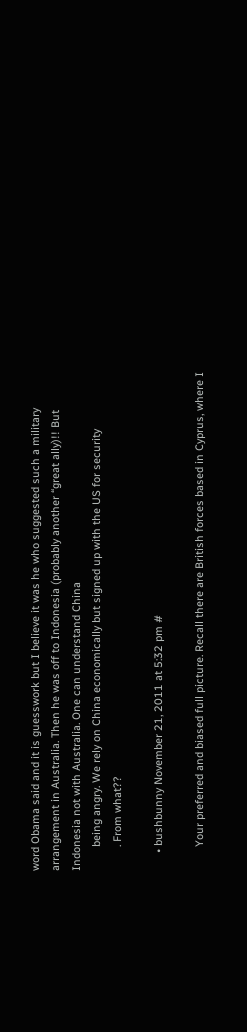word Obama said and it is guesswork but I believe it was he who suggested such a military arrangement in Australia. Then he was off to Indonesia (probably another “great ally)!! But Indonesia not with Australia. One can understand China
        being angry. We rely on China economically but signed up with the US for security
        . From what??

      • bushbunny November 21, 2011 at 5:32 pm #

        Your preferred and biased full picture. Recall there are British forces based in Cyprus, where I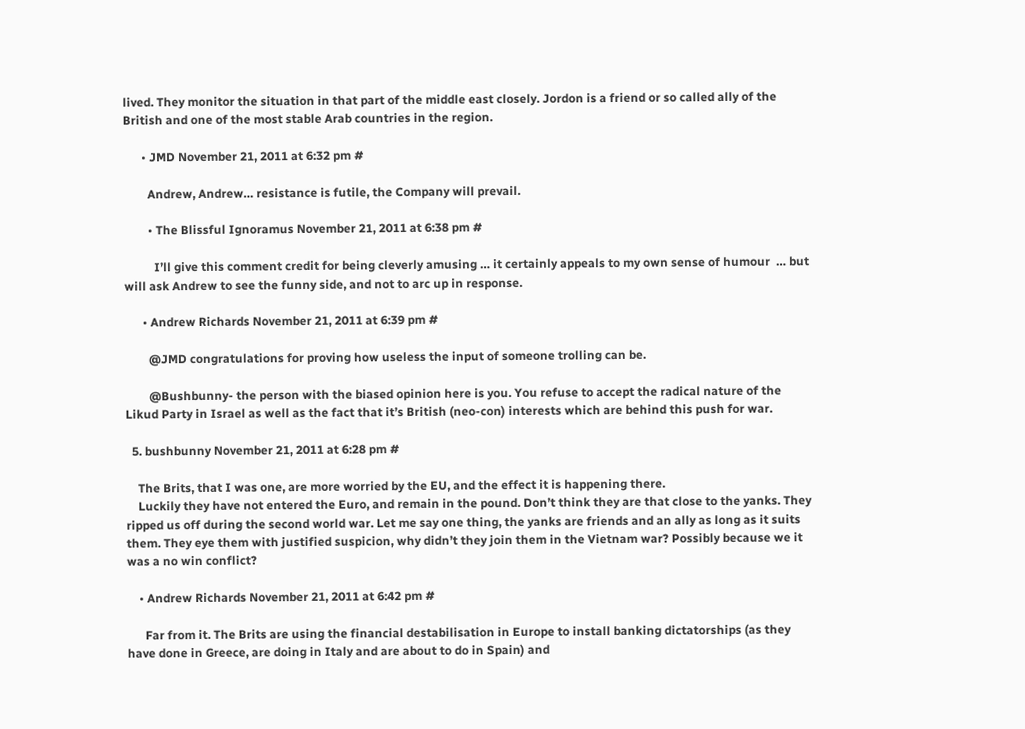lived. They monitor the situation in that part of the middle east closely. Jordon is a friend or so called ally of the British and one of the most stable Arab countries in the region.

      • JMD November 21, 2011 at 6:32 pm #

        Andrew, Andrew… resistance is futile, the Company will prevail.

        • The Blissful Ignoramus November 21, 2011 at 6:38 pm #

          I’ll give this comment credit for being cleverly amusing … it certainly appeals to my own sense of humour  … but will ask Andrew to see the funny side, and not to arc up in response.

      • Andrew Richards November 21, 2011 at 6:39 pm #

        @JMD congratulations for proving how useless the input of someone trolling can be.

        @Bushbunny- the person with the biased opinion here is you. You refuse to accept the radical nature of the Likud Party in Israel as well as the fact that it’s British (neo-con) interests which are behind this push for war.

  5. bushbunny November 21, 2011 at 6:28 pm #

    The Brits, that I was one, are more worried by the EU, and the effect it is happening there.
    Luckily they have not entered the Euro, and remain in the pound. Don’t think they are that close to the yanks. They ripped us off during the second world war. Let me say one thing, the yanks are friends and an ally as long as it suits them. They eye them with justified suspicion, why didn’t they join them in the Vietnam war? Possibly because we it was a no win conflict?

    • Andrew Richards November 21, 2011 at 6:42 pm #

      Far from it. The Brits are using the financial destabilisation in Europe to install banking dictatorships (as they have done in Greece, are doing in Italy and are about to do in Spain) and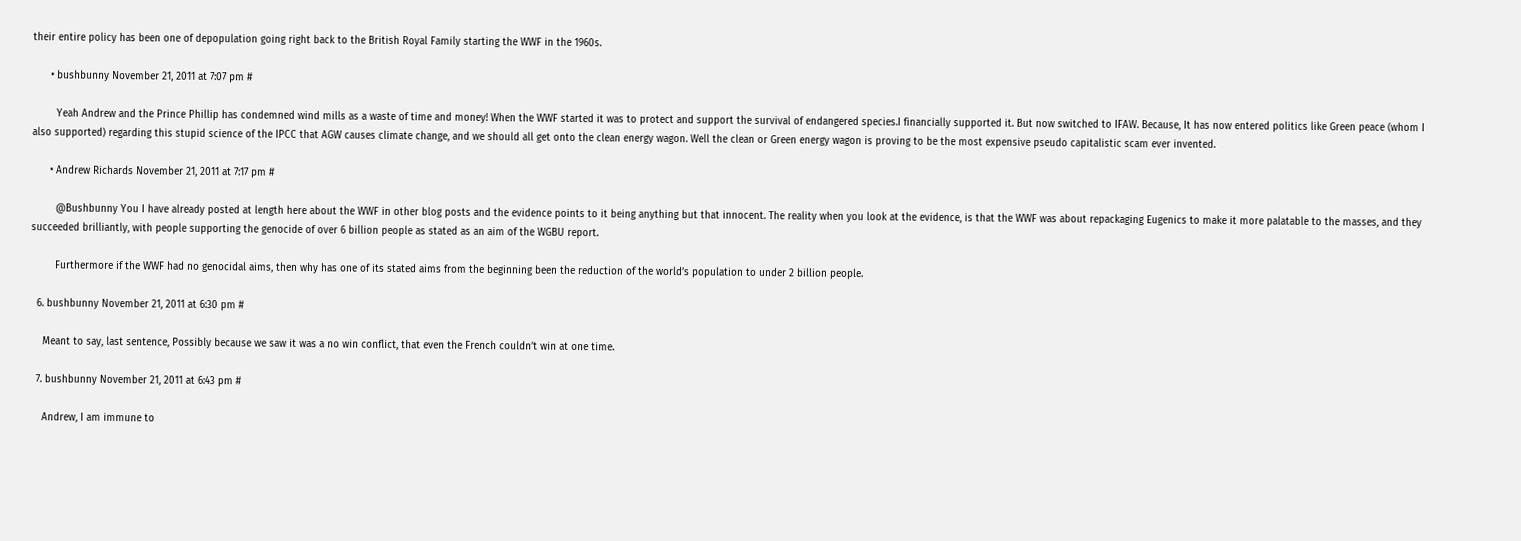their entire policy has been one of depopulation going right back to the British Royal Family starting the WWF in the 1960s.

      • bushbunny November 21, 2011 at 7:07 pm #

        Yeah Andrew and the Prince Phillip has condemned wind mills as a waste of time and money! When the WWF started it was to protect and support the survival of endangered species.I financially supported it. But now switched to IFAW. Because, It has now entered politics like Green peace (whom I also supported) regarding this stupid science of the IPCC that AGW causes climate change, and we should all get onto the clean energy wagon. Well the clean or Green energy wagon is proving to be the most expensive pseudo capitalistic scam ever invented.

      • Andrew Richards November 21, 2011 at 7:17 pm #

        @Bushbunny You I have already posted at length here about the WWF in other blog posts and the evidence points to it being anything but that innocent. The reality when you look at the evidence, is that the WWF was about repackaging Eugenics to make it more palatable to the masses, and they succeeded brilliantly, with people supporting the genocide of over 6 billion people as stated as an aim of the WGBU report.

        Furthermore if the WWF had no genocidal aims, then why has one of its stated aims from the beginning been the reduction of the world’s population to under 2 billion people.

  6. bushbunny November 21, 2011 at 6:30 pm #

    Meant to say, last sentence, Possibly because we saw it was a no win conflict, that even the French couldn’t win at one time.

  7. bushbunny November 21, 2011 at 6:43 pm #

    Andrew, I am immune to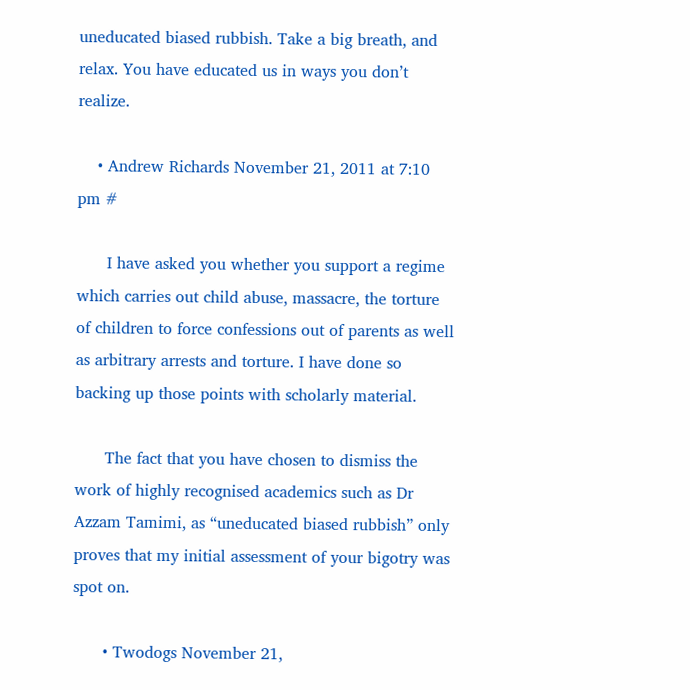uneducated biased rubbish. Take a big breath, and relax. You have educated us in ways you don’t realize.

    • Andrew Richards November 21, 2011 at 7:10 pm #

      I have asked you whether you support a regime which carries out child abuse, massacre, the torture of children to force confessions out of parents as well as arbitrary arrests and torture. I have done so backing up those points with scholarly material.

      The fact that you have chosen to dismiss the work of highly recognised academics such as Dr Azzam Tamimi, as “uneducated biased rubbish” only proves that my initial assessment of your bigotry was spot on.

      • Twodogs November 21,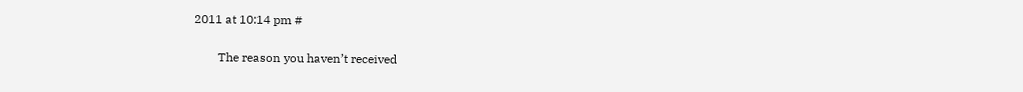2011 at 10:14 pm #

        The reason you haven’t received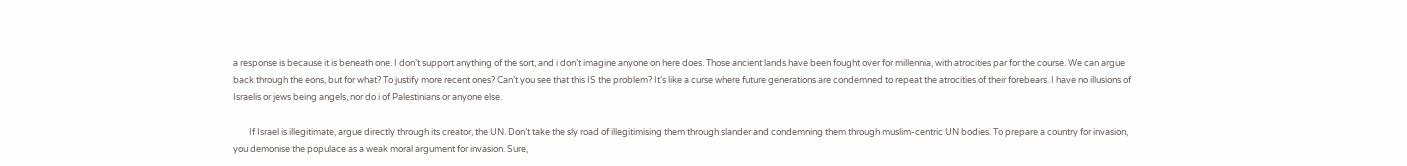a response is because it is beneath one. I don’t support anything of the sort, and i don’t imagine anyone on here does. Those ancient lands have been fought over for millennia, with atrocities par for the course. We can argue back through the eons, but for what? To justify more recent ones? Can’t you see that this IS the problem? It’s like a curse where future generations are condemned to repeat the atrocities of their forebears. I have no illusions of Israelis or jews being angels, nor do i of Palestinians or anyone else.

        If Israel is illegitimate, argue directly through its creator, the UN. Don’t take the sly road of illegitimising them through slander and condemning them through muslim-centric UN bodies. To prepare a country for invasion, you demonise the populace as a weak moral argument for invasion. Sure,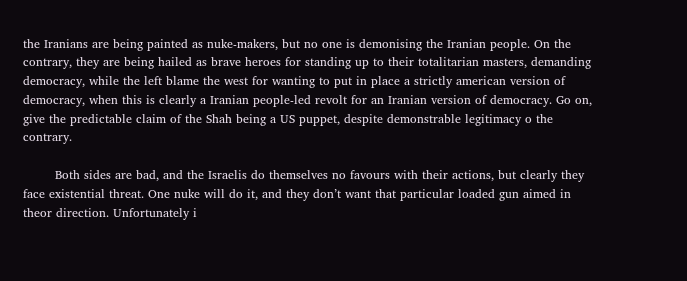the Iranians are being painted as nuke-makers, but no one is demonising the Iranian people. On the contrary, they are being hailed as brave heroes for standing up to their totalitarian masters, demanding democracy, while the left blame the west for wanting to put in place a strictly american version of democracy, when this is clearly a Iranian people-led revolt for an Iranian version of democracy. Go on, give the predictable claim of the Shah being a US puppet, despite demonstrable legitimacy o the contrary.

        Both sides are bad, and the Israelis do themselves no favours with their actions, but clearly they face existential threat. One nuke will do it, and they don’t want that particular loaded gun aimed in theor direction. Unfortunately i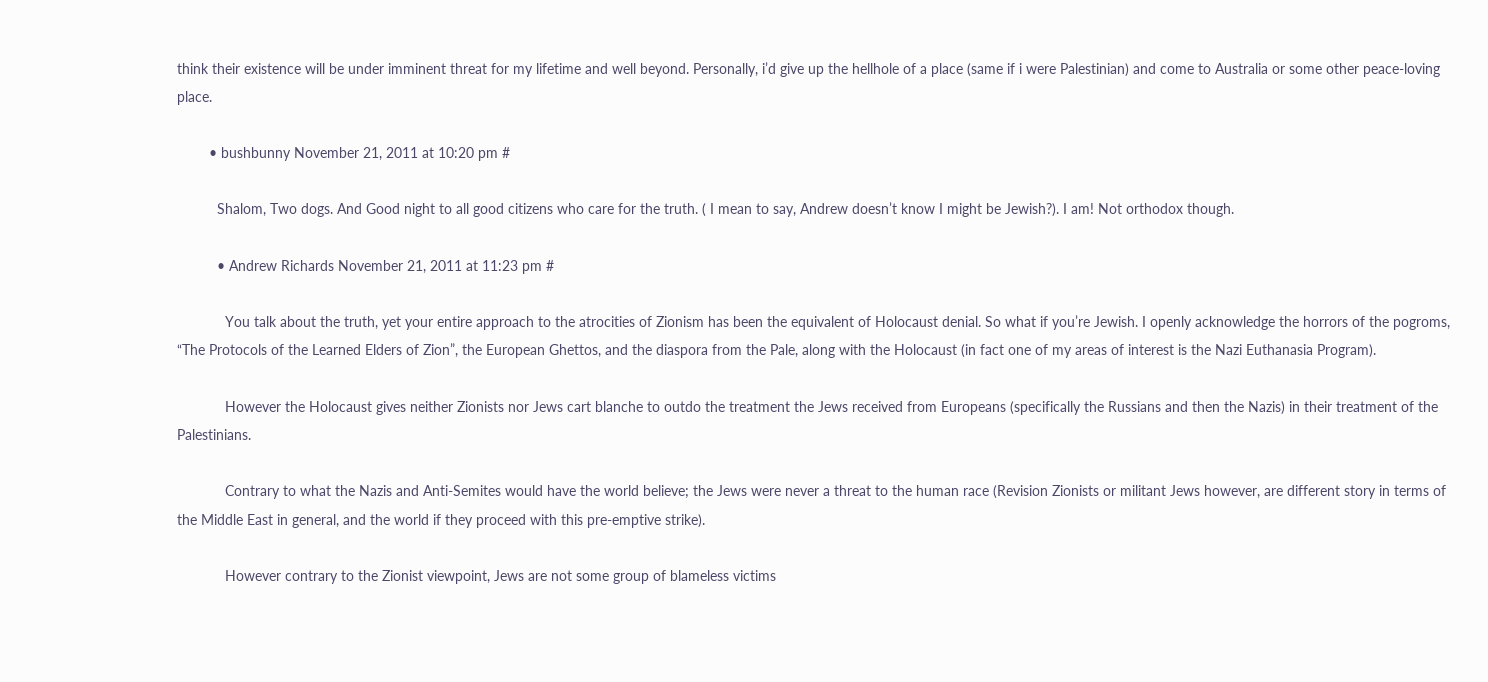think their existence will be under imminent threat for my lifetime and well beyond. Personally, i’d give up the hellhole of a place (same if i were Palestinian) and come to Australia or some other peace-loving place.

        • bushbunny November 21, 2011 at 10:20 pm #

          Shalom, Two dogs. And Good night to all good citizens who care for the truth. ( I mean to say, Andrew doesn’t know I might be Jewish?). I am! Not orthodox though.

          • Andrew Richards November 21, 2011 at 11:23 pm #

            You talk about the truth, yet your entire approach to the atrocities of Zionism has been the equivalent of Holocaust denial. So what if you’re Jewish. I openly acknowledge the horrors of the pogroms, “The Protocols of the Learned Elders of Zion”, the European Ghettos, and the diaspora from the Pale, along with the Holocaust (in fact one of my areas of interest is the Nazi Euthanasia Program).

            However the Holocaust gives neither Zionists nor Jews cart blanche to outdo the treatment the Jews received from Europeans (specifically the Russians and then the Nazis) in their treatment of the Palestinians.

            Contrary to what the Nazis and Anti-Semites would have the world believe; the Jews were never a threat to the human race (Revision Zionists or militant Jews however, are different story in terms of the Middle East in general, and the world if they proceed with this pre-emptive strike).

            However contrary to the Zionist viewpoint, Jews are not some group of blameless victims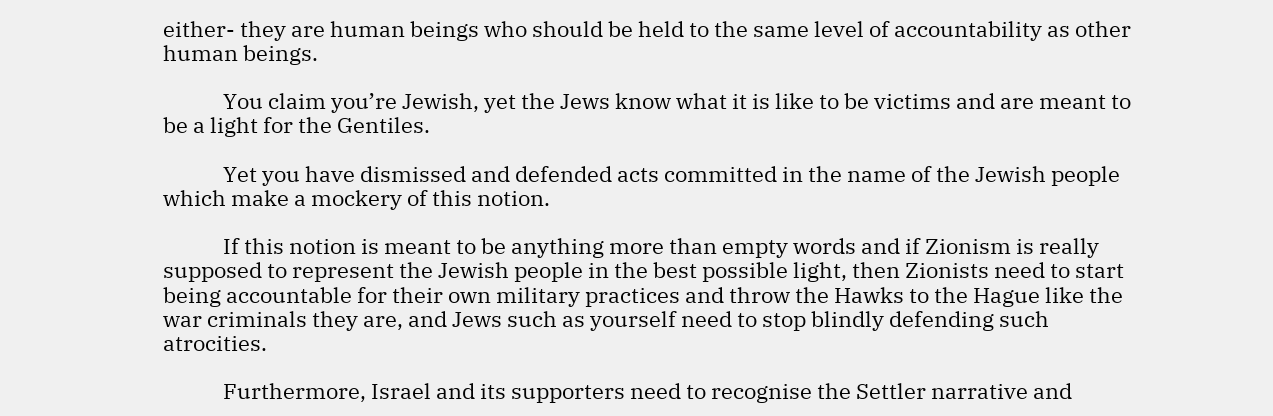either- they are human beings who should be held to the same level of accountability as other human beings.

            You claim you’re Jewish, yet the Jews know what it is like to be victims and are meant to be a light for the Gentiles.

            Yet you have dismissed and defended acts committed in the name of the Jewish people which make a mockery of this notion.

            If this notion is meant to be anything more than empty words and if Zionism is really supposed to represent the Jewish people in the best possible light, then Zionists need to start being accountable for their own military practices and throw the Hawks to the Hague like the war criminals they are, and Jews such as yourself need to stop blindly defending such atrocities.

            Furthermore, Israel and its supporters need to recognise the Settler narrative and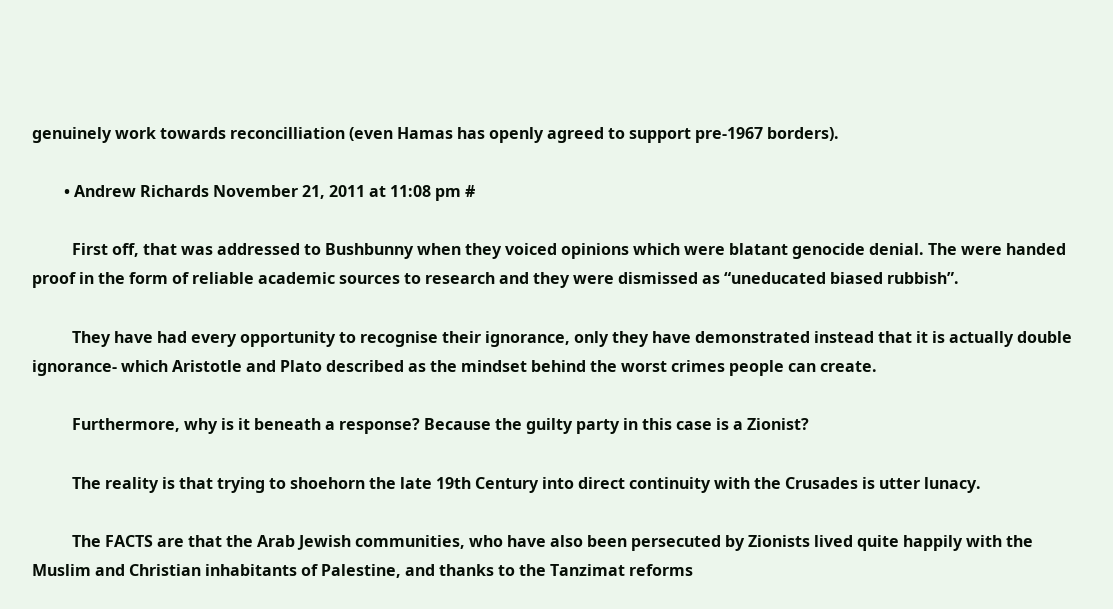genuinely work towards reconcilliation (even Hamas has openly agreed to support pre-1967 borders).

        • Andrew Richards November 21, 2011 at 11:08 pm #

          First off, that was addressed to Bushbunny when they voiced opinions which were blatant genocide denial. The were handed proof in the form of reliable academic sources to research and they were dismissed as “uneducated biased rubbish”.

          They have had every opportunity to recognise their ignorance, only they have demonstrated instead that it is actually double ignorance- which Aristotle and Plato described as the mindset behind the worst crimes people can create.

          Furthermore, why is it beneath a response? Because the guilty party in this case is a Zionist?

          The reality is that trying to shoehorn the late 19th Century into direct continuity with the Crusades is utter lunacy.

          The FACTS are that the Arab Jewish communities, who have also been persecuted by Zionists lived quite happily with the Muslim and Christian inhabitants of Palestine, and thanks to the Tanzimat reforms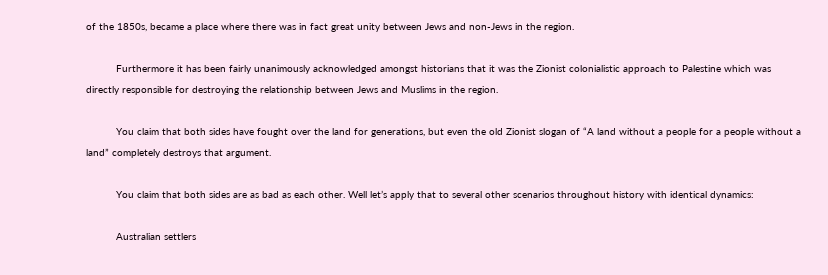of the 1850s, became a place where there was in fact great unity between Jews and non-Jews in the region.

          Furthermore it has been fairly unanimously acknowledged amongst historians that it was the Zionist colonialistic approach to Palestine which was directly responsible for destroying the relationship between Jews and Muslims in the region.

          You claim that both sides have fought over the land for generations, but even the old Zionist slogan of “A land without a people for a people without a land” completely destroys that argument.

          You claim that both sides are as bad as each other. Well let’s apply that to several other scenarios throughout history with identical dynamics:

          Australian settlers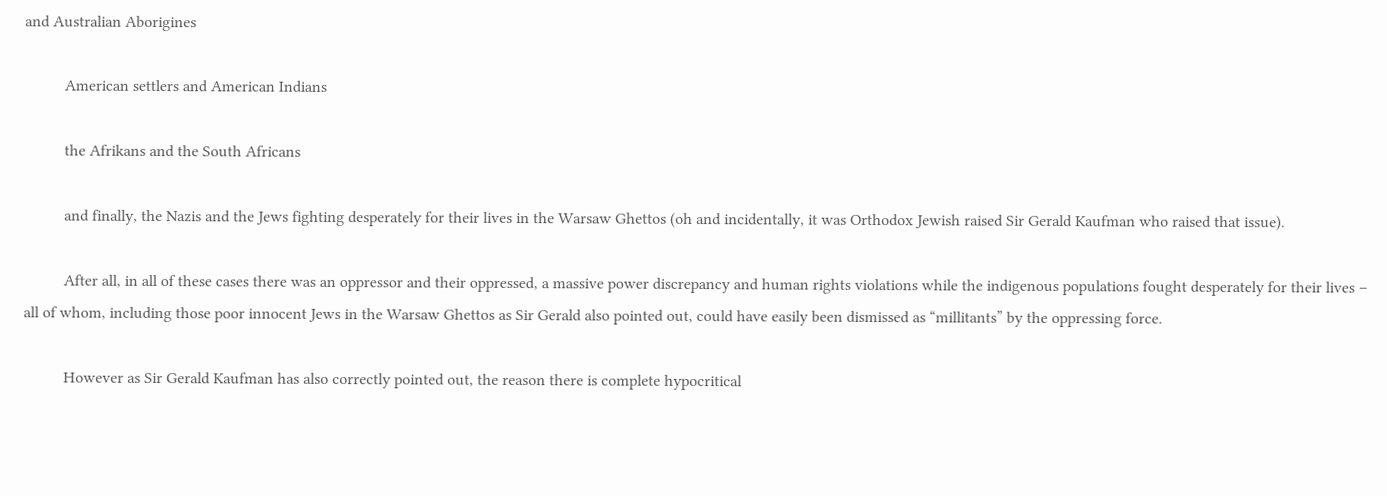and Australian Aborigines

          American settlers and American Indians

          the Afrikans and the South Africans

          and finally, the Nazis and the Jews fighting desperately for their lives in the Warsaw Ghettos (oh and incidentally, it was Orthodox Jewish raised Sir Gerald Kaufman who raised that issue).

          After all, in all of these cases there was an oppressor and their oppressed, a massive power discrepancy and human rights violations while the indigenous populations fought desperately for their lives – all of whom, including those poor innocent Jews in the Warsaw Ghettos as Sir Gerald also pointed out, could have easily been dismissed as “millitants” by the oppressing force.

          However as Sir Gerald Kaufman has also correctly pointed out, the reason there is complete hypocritical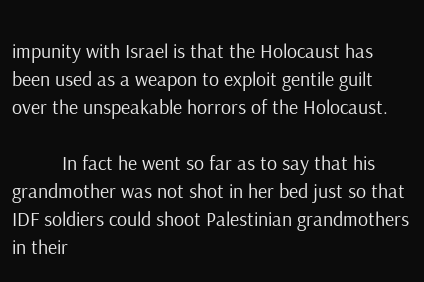impunity with Israel is that the Holocaust has been used as a weapon to exploit gentile guilt over the unspeakable horrors of the Holocaust.

          In fact he went so far as to say that his grandmother was not shot in her bed just so that IDF soldiers could shoot Palestinian grandmothers in their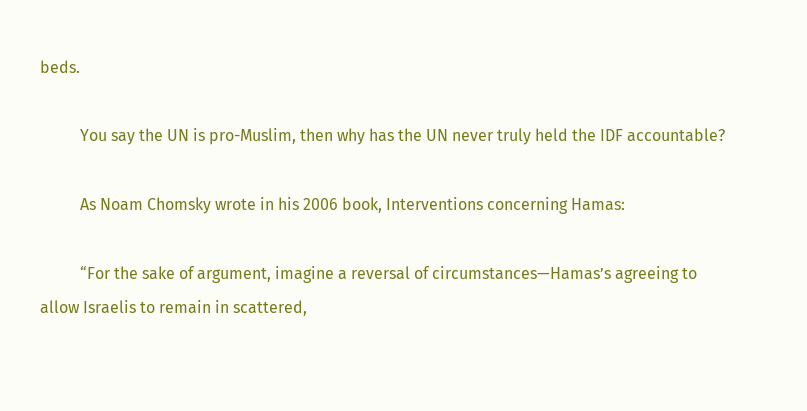beds.

          You say the UN is pro-Muslim, then why has the UN never truly held the IDF accountable?

          As Noam Chomsky wrote in his 2006 book, Interventions concerning Hamas:

          “For the sake of argument, imagine a reversal of circumstances—Hamas’s agreeing to allow Israelis to remain in scattered,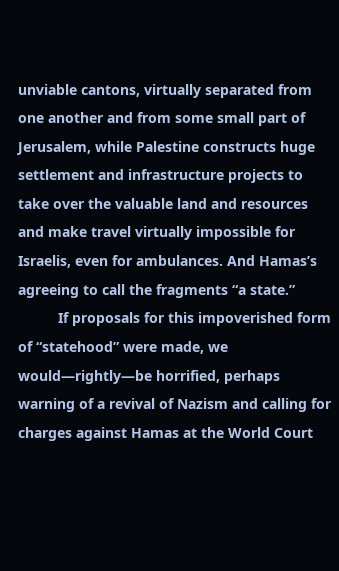unviable cantons, virtually separated from one another and from some small part of Jerusalem, while Palestine constructs huge settlement and infrastructure projects to take over the valuable land and resources and make travel virtually impossible for Israelis, even for ambulances. And Hamas’s agreeing to call the fragments “a state.”
          If proposals for this impoverished form of “statehood” were made, we would—rightly—be horrified, perhaps warning of a revival of Nazism and calling for charges against Hamas at the World Court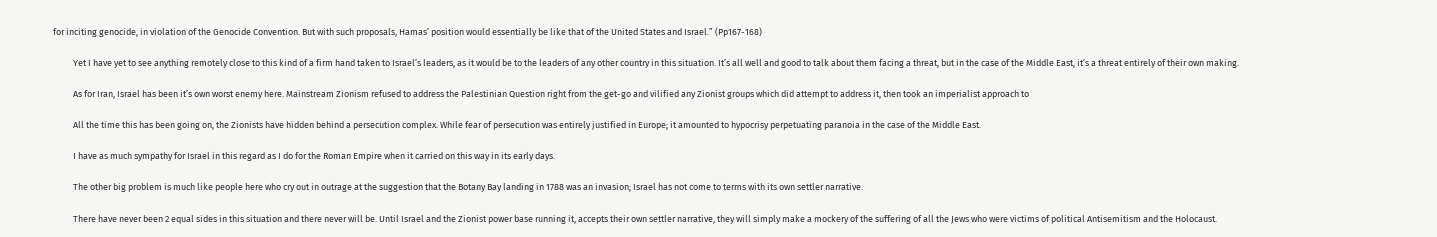for inciting genocide, in violation of the Genocide Convention. But with such proposals, Hamas’ position would essentially be like that of the United States and Israel.” (Pp167-168)

          Yet I have yet to see anything remotely close to this kind of a firm hand taken to Israel’s leaders, as it would be to the leaders of any other country in this situation. It’s all well and good to talk about them facing a threat, but in the case of the Middle East, it’s a threat entirely of their own making.

          As for Iran, Israel has been it’s own worst enemy here. Mainstream Zionism refused to address the Palestinian Question right from the get-go and vilified any Zionist groups which did attempt to address it, then took an imperialist approach to

          All the time this has been going on, the Zionists have hidden behind a persecution complex. While fear of persecution was entirely justified in Europe; it amounted to hypocrisy perpetuating paranoia in the case of the Middle East.

          I have as much sympathy for Israel in this regard as I do for the Roman Empire when it carried on this way in its early days.

          The other big problem is much like people here who cry out in outrage at the suggestion that the Botany Bay landing in 1788 was an invasion; Israel has not come to terms with its own settler narrative.

          There have never been 2 equal sides in this situation and there never will be. Until Israel and the Zionist power base running it, accepts their own settler narrative, they will simply make a mockery of the suffering of all the Jews who were victims of political Antisemitism and the Holocaust.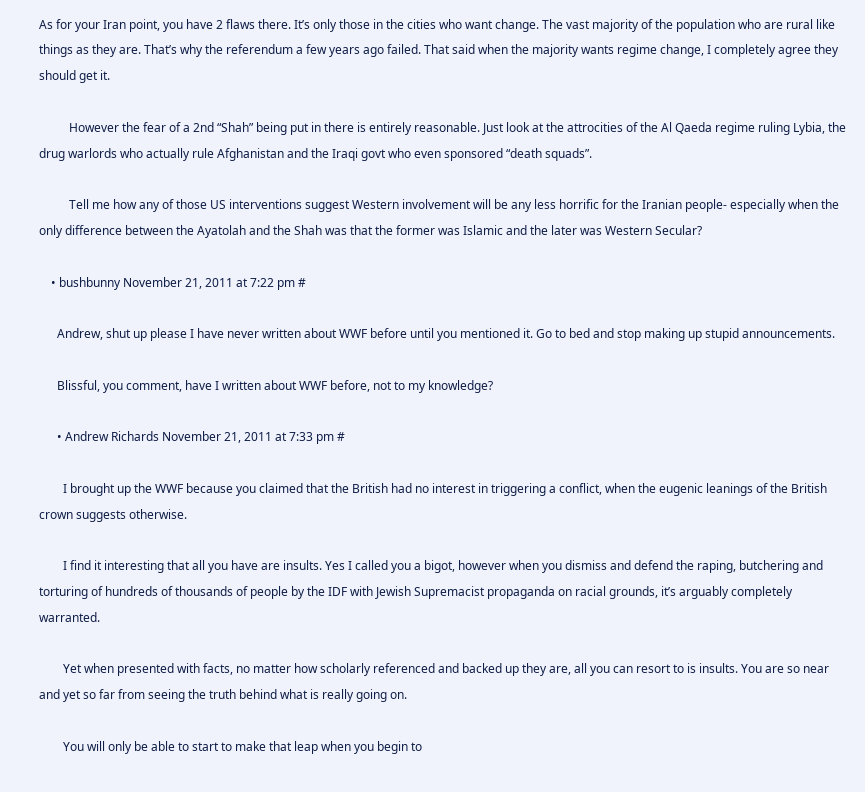As for your Iran point, you have 2 flaws there. It’s only those in the cities who want change. The vast majority of the population who are rural like things as they are. That’s why the referendum a few years ago failed. That said when the majority wants regime change, I completely agree they should get it.

          However the fear of a 2nd “Shah” being put in there is entirely reasonable. Just look at the attrocities of the Al Qaeda regime ruling Lybia, the drug warlords who actually rule Afghanistan and the Iraqi govt who even sponsored “death squads”.

          Tell me how any of those US interventions suggest Western involvement will be any less horrific for the Iranian people- especially when the only difference between the Ayatolah and the Shah was that the former was Islamic and the later was Western Secular?

    • bushbunny November 21, 2011 at 7:22 pm #

      Andrew, shut up please I have never written about WWF before until you mentioned it. Go to bed and stop making up stupid announcements.

      Blissful, you comment, have I written about WWF before, not to my knowledge?

      • Andrew Richards November 21, 2011 at 7:33 pm #

        I brought up the WWF because you claimed that the British had no interest in triggering a conflict, when the eugenic leanings of the British crown suggests otherwise.

        I find it interesting that all you have are insults. Yes I called you a bigot, however when you dismiss and defend the raping, butchering and torturing of hundreds of thousands of people by the IDF with Jewish Supremacist propaganda on racial grounds, it’s arguably completely warranted.

        Yet when presented with facts, no matter how scholarly referenced and backed up they are, all you can resort to is insults. You are so near and yet so far from seeing the truth behind what is really going on.

        You will only be able to start to make that leap when you begin to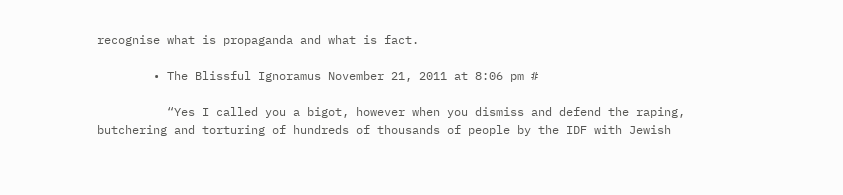recognise what is propaganda and what is fact.

        • The Blissful Ignoramus November 21, 2011 at 8:06 pm #

          “Yes I called you a bigot, however when you dismiss and defend the raping, butchering and torturing of hundreds of thousands of people by the IDF with Jewish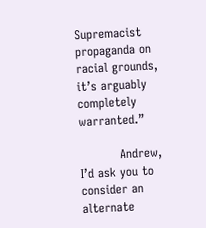Supremacist propaganda on racial grounds, it’s arguably completely warranted.”

          Andrew, I’d ask you to consider an alternate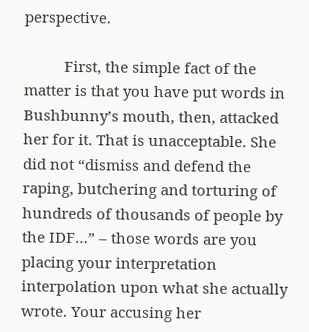perspective.

          First, the simple fact of the matter is that you have put words in Bushbunny’s mouth, then, attacked her for it. That is unacceptable. She did not “dismiss and defend the raping, butchering and torturing of hundreds of thousands of people by the IDF…” – those words are you placing your interpretation interpolation upon what she actually wrote. Your accusing her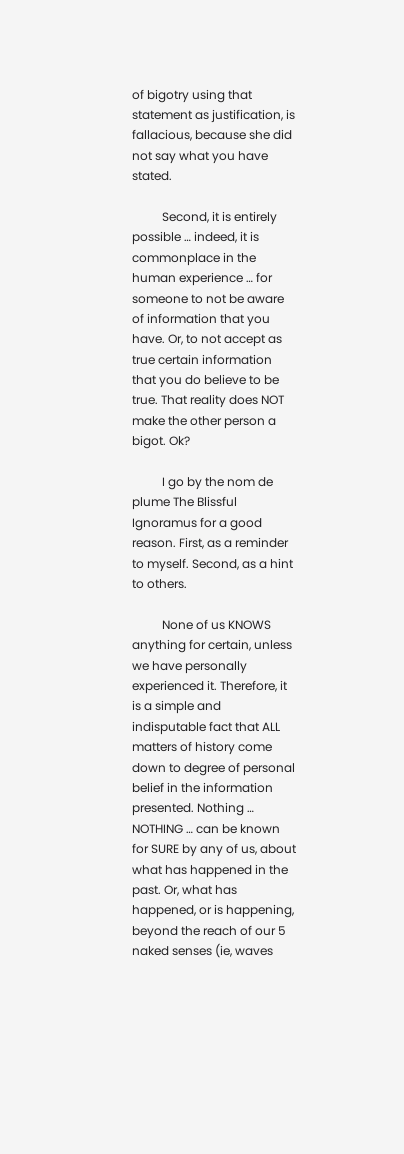of bigotry using that statement as justification, is fallacious, because she did not say what you have stated.

          Second, it is entirely possible … indeed, it is commonplace in the human experience … for someone to not be aware of information that you have. Or, to not accept as true certain information that you do believe to be true. That reality does NOT make the other person a bigot. Ok?

          I go by the nom de plume The Blissful Ignoramus for a good reason. First, as a reminder to myself. Second, as a hint to others.

          None of us KNOWS anything for certain, unless we have personally experienced it. Therefore, it is a simple and indisputable fact that ALL matters of history come down to degree of personal belief in the information presented. Nothing … NOTHING … can be known for SURE by any of us, about what has happened in the past. Or, what has happened, or is happening, beyond the reach of our 5 naked senses (ie, waves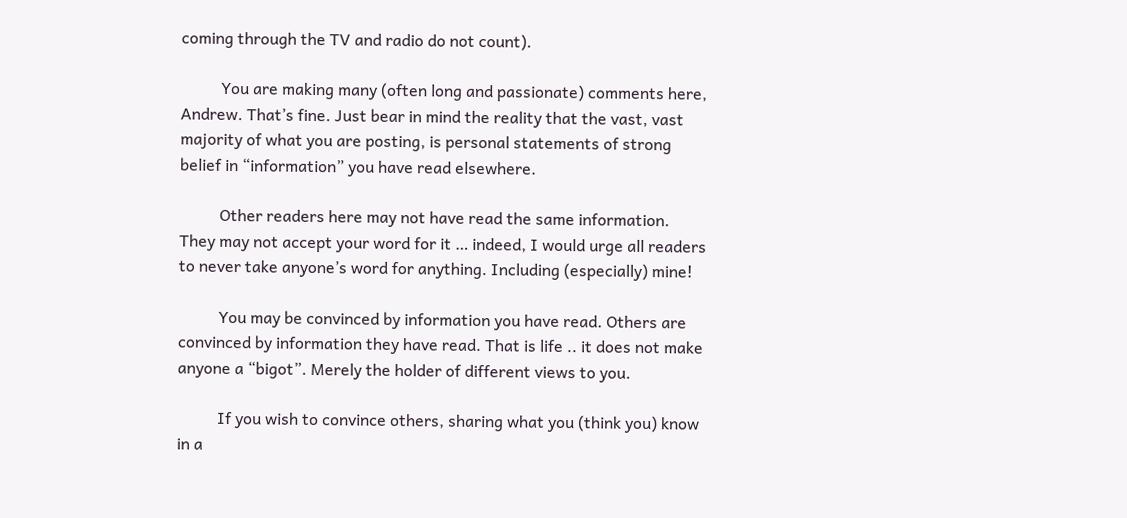coming through the TV and radio do not count).

          You are making many (often long and passionate) comments here, Andrew. That’s fine. Just bear in mind the reality that the vast, vast majority of what you are posting, is personal statements of strong belief in “information” you have read elsewhere.

          Other readers here may not have read the same information. They may not accept your word for it … indeed, I would urge all readers to never take anyone’s word for anything. Including (especially) mine!

          You may be convinced by information you have read. Others are convinced by information they have read. That is life .. it does not make anyone a “bigot”. Merely the holder of different views to you.

          If you wish to convince others, sharing what you (think you) know in a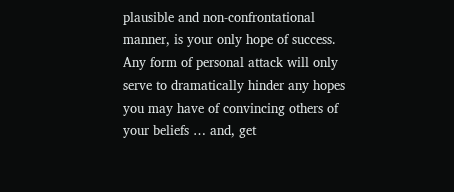plausible and non-confrontational manner, is your only hope of success. Any form of personal attack will only serve to dramatically hinder any hopes you may have of convincing others of your beliefs … and, get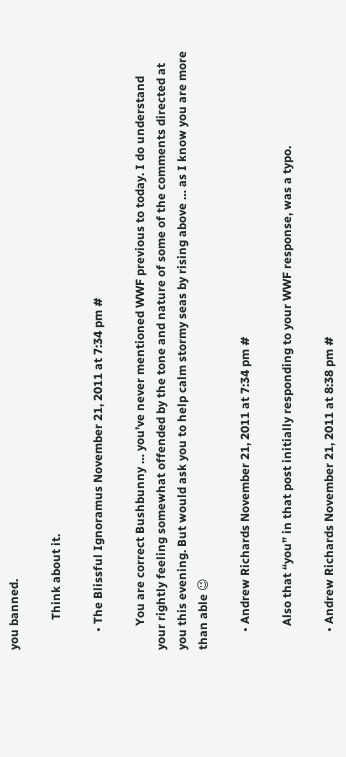you banned.

          Think about it.

      • The Blissful Ignoramus November 21, 2011 at 7:34 pm #

        You are correct Bushbunny … you’ve never mentioned WWF previous to today. I do understand your rightly feeling somewhat offended by the tone and nature of some of the comments directed at you this evening. But would ask you to help calm stormy seas by rising above … as I know you are more than able 😉

      • Andrew Richards November 21, 2011 at 7:34 pm #

        Also that “you” in that post initially responding to your WWF response, was a typo.

      • Andrew Richards November 21, 2011 at 8:38 pm #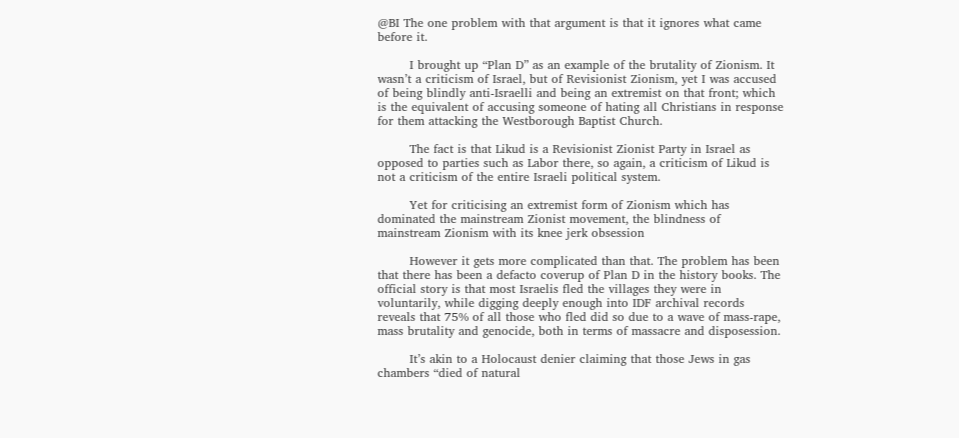@BI The one problem with that argument is that it ignores what came before it.

        I brought up “Plan D” as an example of the brutality of Zionism. It wasn’t a criticism of Israel, but of Revisionist Zionism, yet I was accused of being blindly anti-Israelli and being an extremist on that front; which is the equivalent of accusing someone of hating all Christians in response for them attacking the Westborough Baptist Church.

        The fact is that Likud is a Revisionist Zionist Party in Israel as opposed to parties such as Labor there, so again, a criticism of Likud is not a criticism of the entire Israeli political system.

        Yet for criticising an extremist form of Zionism which has dominated the mainstream Zionist movement, the blindness of mainstream Zionism with its knee jerk obsession

        However it gets more complicated than that. The problem has been that there has been a defacto coverup of Plan D in the history books. The official story is that most Israelis fled the villages they were in voluntarily, while digging deeply enough into IDF archival records reveals that 75% of all those who fled did so due to a wave of mass-rape, mass brutality and genocide, both in terms of massacre and disposession.

        It’s akin to a Holocaust denier claiming that those Jews in gas chambers “died of natural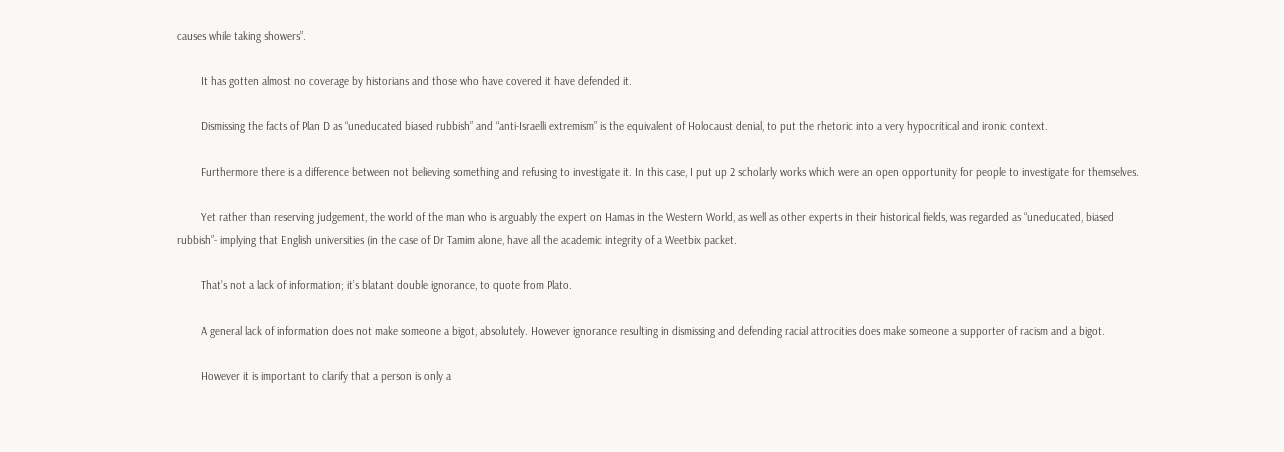causes while taking showers”.

        It has gotten almost no coverage by historians and those who have covered it have defended it.

        Dismissing the facts of Plan D as “uneducated biased rubbish” and “anti-Israelli extremism” is the equivalent of Holocaust denial, to put the rhetoric into a very hypocritical and ironic context.

        Furthermore there is a difference between not believing something and refusing to investigate it. In this case, I put up 2 scholarly works which were an open opportunity for people to investigate for themselves.

        Yet rather than reserving judgement, the world of the man who is arguably the expert on Hamas in the Western World, as well as other experts in their historical fields, was regarded as “uneducated, biased rubbish”- implying that English universities (in the case of Dr Tamim alone, have all the academic integrity of a Weetbix packet.

        That’s not a lack of information; it’s blatant double ignorance, to quote from Plato.

        A general lack of information does not make someone a bigot, absolutely. However ignorance resulting in dismissing and defending racial attrocities does make someone a supporter of racism and a bigot.

        However it is important to clarify that a person is only a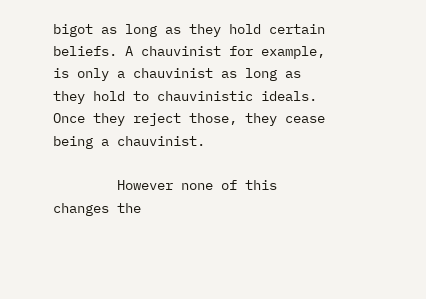bigot as long as they hold certain beliefs. A chauvinist for example, is only a chauvinist as long as they hold to chauvinistic ideals. Once they reject those, they cease being a chauvinist.

        However none of this changes the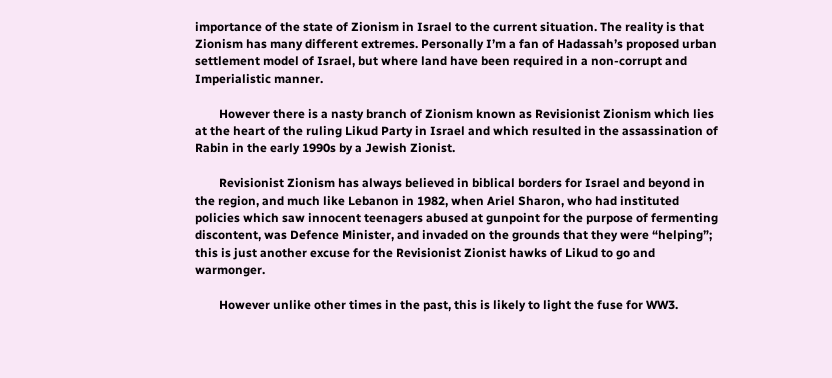importance of the state of Zionism in Israel to the current situation. The reality is that Zionism has many different extremes. Personally I’m a fan of Hadassah’s proposed urban settlement model of Israel, but where land have been required in a non-corrupt and Imperialistic manner.

        However there is a nasty branch of Zionism known as Revisionist Zionism which lies at the heart of the ruling Likud Party in Israel and which resulted in the assassination of Rabin in the early 1990s by a Jewish Zionist.

        Revisionist Zionism has always believed in biblical borders for Israel and beyond in the region, and much like Lebanon in 1982, when Ariel Sharon, who had instituted policies which saw innocent teenagers abused at gunpoint for the purpose of fermenting discontent, was Defence Minister, and invaded on the grounds that they were “helping”; this is just another excuse for the Revisionist Zionist hawks of Likud to go and warmonger.

        However unlike other times in the past, this is likely to light the fuse for WW3.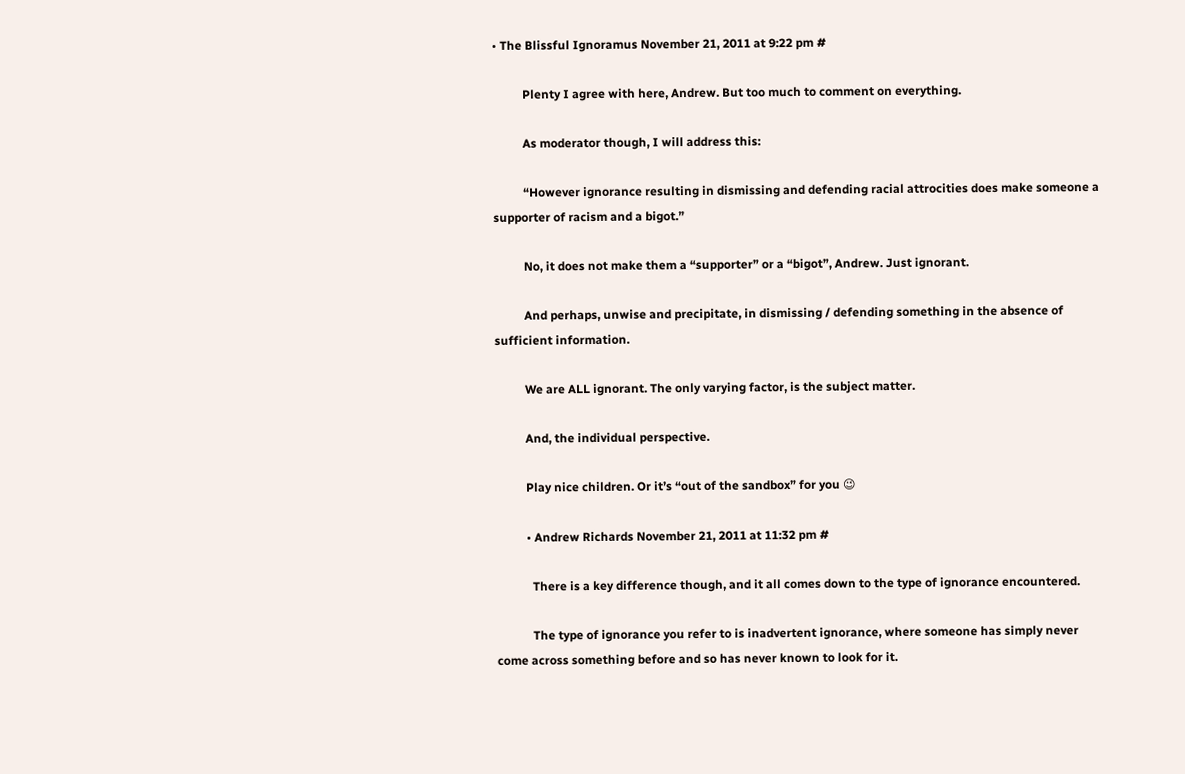• The Blissful Ignoramus November 21, 2011 at 9:22 pm #

          Plenty I agree with here, Andrew. But too much to comment on everything.

          As moderator though, I will address this:

          “However ignorance resulting in dismissing and defending racial attrocities does make someone a supporter of racism and a bigot.”

          No, it does not make them a “supporter” or a “bigot”, Andrew. Just ignorant.

          And perhaps, unwise and precipitate, in dismissing / defending something in the absence of sufficient information.

          We are ALL ignorant. The only varying factor, is the subject matter.

          And, the individual perspective.

          Play nice children. Or it’s “out of the sandbox” for you 😉

          • Andrew Richards November 21, 2011 at 11:32 pm #

            There is a key difference though, and it all comes down to the type of ignorance encountered.

            The type of ignorance you refer to is inadvertent ignorance, where someone has simply never come across something before and so has never known to look for it.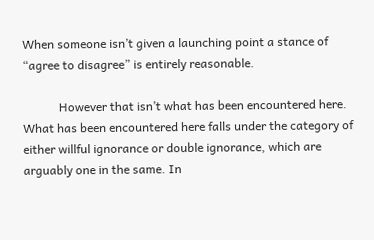When someone isn’t given a launching point a stance of “agree to disagree” is entirely reasonable.

            However that isn’t what has been encountered here. What has been encountered here falls under the category of either willful ignorance or double ignorance, which are arguably one in the same. In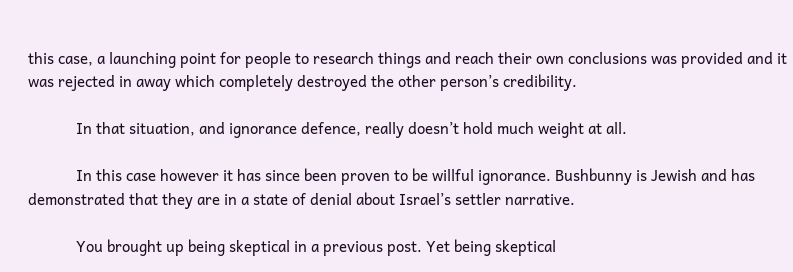this case, a launching point for people to research things and reach their own conclusions was provided and it was rejected in away which completely destroyed the other person’s credibility.

            In that situation, and ignorance defence, really doesn’t hold much weight at all.

            In this case however it has since been proven to be willful ignorance. Bushbunny is Jewish and has demonstrated that they are in a state of denial about Israel’s settler narrative.

            You brought up being skeptical in a previous post. Yet being skeptical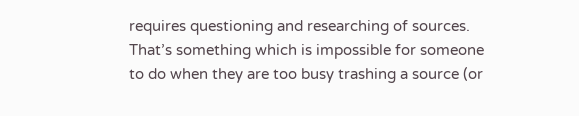requires questioning and researching of sources. That’s something which is impossible for someone to do when they are too busy trashing a source (or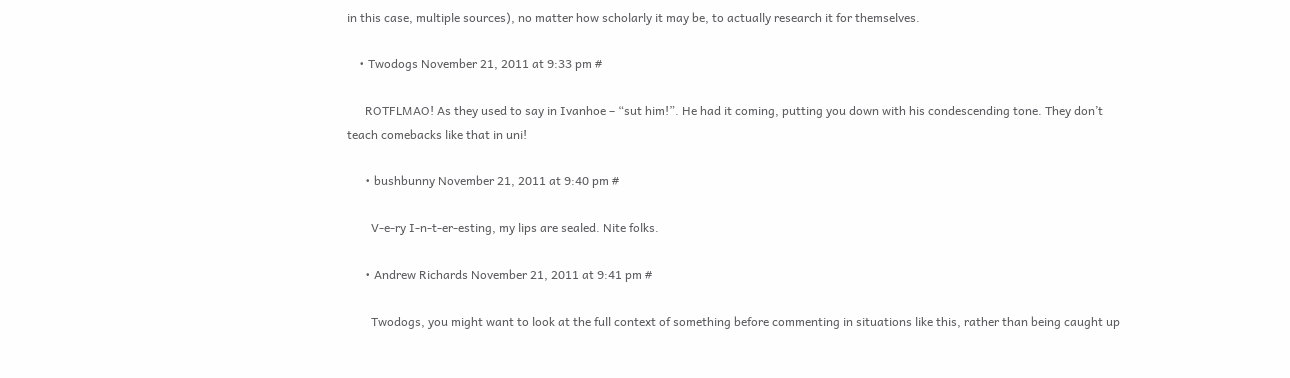in this case, multiple sources), no matter how scholarly it may be, to actually research it for themselves.

    • Twodogs November 21, 2011 at 9:33 pm #

      ROTFLMAO! As they used to say in Ivanhoe – “sut him!”. He had it coming, putting you down with his condescending tone. They don’t teach comebacks like that in uni!

      • bushbunny November 21, 2011 at 9:40 pm #

        V-e-ry I-n-t-er-esting, my lips are sealed. Nite folks.

      • Andrew Richards November 21, 2011 at 9:41 pm #

        Twodogs, you might want to look at the full context of something before commenting in situations like this, rather than being caught up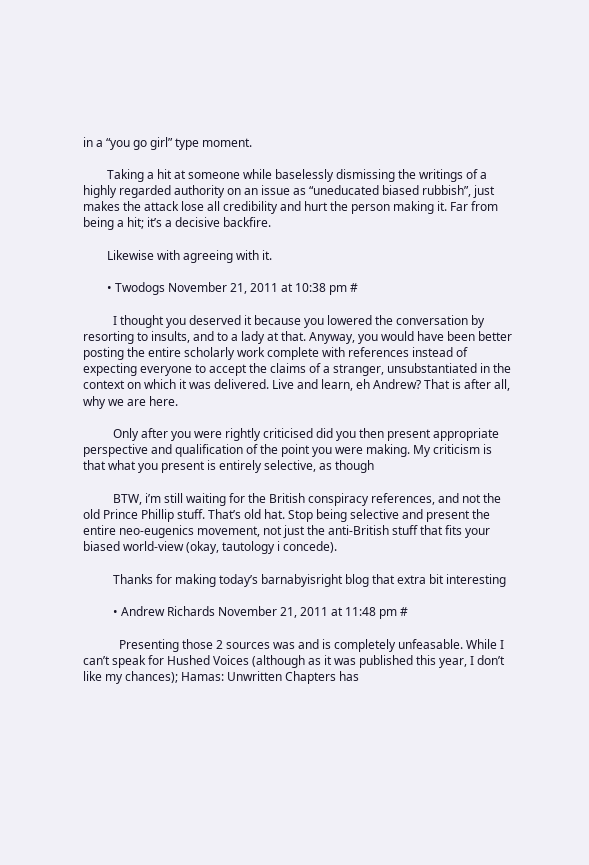in a “you go girl” type moment.

        Taking a hit at someone while baselessly dismissing the writings of a highly regarded authority on an issue as “uneducated biased rubbish”, just makes the attack lose all credibility and hurt the person making it. Far from being a hit; it’s a decisive backfire.

        Likewise with agreeing with it.

        • Twodogs November 21, 2011 at 10:38 pm #

          I thought you deserved it because you lowered the conversation by resorting to insults, and to a lady at that. Anyway, you would have been better posting the entire scholarly work complete with references instead of expecting everyone to accept the claims of a stranger, unsubstantiated in the context on which it was delivered. Live and learn, eh Andrew? That is after all, why we are here.

          Only after you were rightly criticised did you then present appropriate perspective and qualification of the point you were making. My criticism is that what you present is entirely selective, as though

          BTW, i’m still waiting for the British conspiracy references, and not the old Prince Phillip stuff. That’s old hat. Stop being selective and present the entire neo-eugenics movement, not just the anti-British stuff that fits your biased world-view (okay, tautology i concede).

          Thanks for making today’s barnabyisright blog that extra bit interesting

          • Andrew Richards November 21, 2011 at 11:48 pm #

            Presenting those 2 sources was and is completely unfeasable. While I can’t speak for Hushed Voices (although as it was published this year, I don’t like my chances); Hamas: Unwritten Chapters has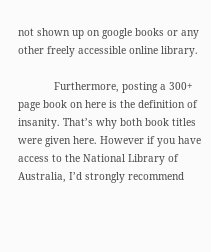not shown up on google books or any other freely accessible online library.

            Furthermore, posting a 300+ page book on here is the definition of insanity. That’s why both book titles were given here. However if you have access to the National Library of Australia, I’d strongly recommend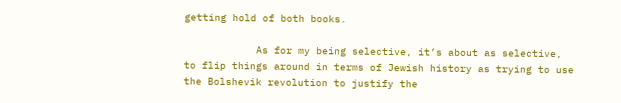getting hold of both books.

            As for my being selective, it’s about as selective, to flip things around in terms of Jewish history as trying to use the Bolshevik revolution to justify the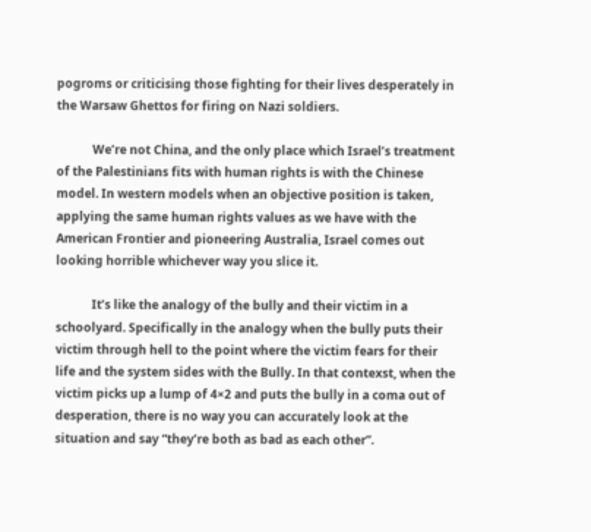pogroms or criticising those fighting for their lives desperately in the Warsaw Ghettos for firing on Nazi soldiers.

            We’re not China, and the only place which Israel’s treatment of the Palestinians fits with human rights is with the Chinese model. In western models when an objective position is taken, applying the same human rights values as we have with the American Frontier and pioneering Australia, Israel comes out looking horrible whichever way you slice it.

            It’s like the analogy of the bully and their victim in a schoolyard. Specifically in the analogy when the bully puts their victim through hell to the point where the victim fears for their life and the system sides with the Bully. In that contexst, when the victim picks up a lump of 4×2 and puts the bully in a coma out of desperation, there is no way you can accurately look at the situation and say “they’re both as bad as each other”.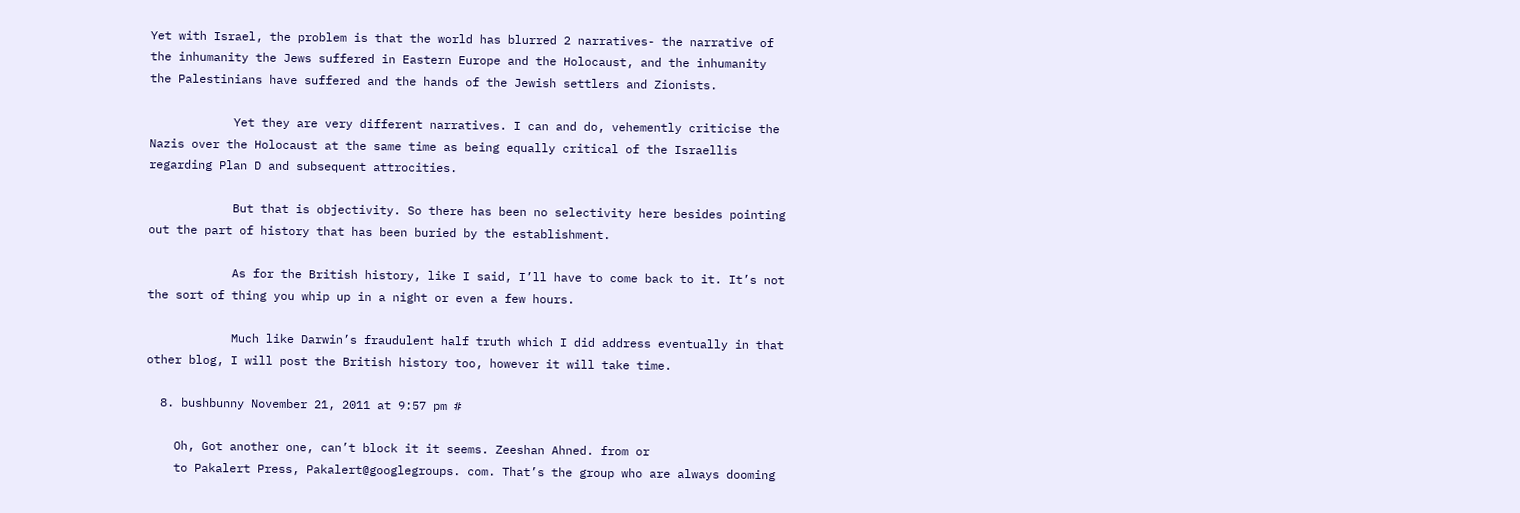Yet with Israel, the problem is that the world has blurred 2 narratives- the narrative of the inhumanity the Jews suffered in Eastern Europe and the Holocaust, and the inhumanity the Palestinians have suffered and the hands of the Jewish settlers and Zionists.

            Yet they are very different narratives. I can and do, vehemently criticise the Nazis over the Holocaust at the same time as being equally critical of the Israellis regarding Plan D and subsequent attrocities.

            But that is objectivity. So there has been no selectivity here besides pointing out the part of history that has been buried by the establishment.

            As for the British history, like I said, I’ll have to come back to it. It’s not the sort of thing you whip up in a night or even a few hours.

            Much like Darwin’s fraudulent half truth which I did address eventually in that other blog, I will post the British history too, however it will take time.

  8. bushbunny November 21, 2011 at 9:57 pm #

    Oh, Got another one, can’t block it it seems. Zeeshan Ahned. from or
    to Pakalert Press, Pakalert@googlegroups. com. That’s the group who are always dooming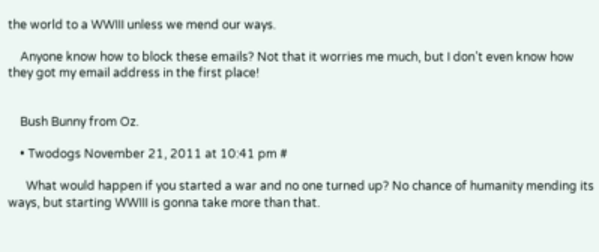the world to a WWIII unless we mend our ways.

    Anyone know how to block these emails? Not that it worries me much, but I don’t even know how they got my email address in the first place!


    Bush Bunny from Oz.

    • Twodogs November 21, 2011 at 10:41 pm #

      What would happen if you started a war and no one turned up? No chance of humanity mending its ways, but starting WWIII is gonna take more than that.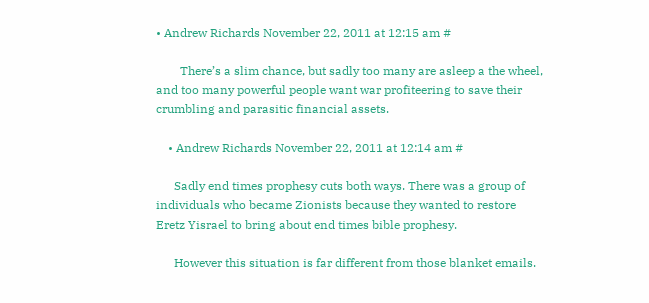• Andrew Richards November 22, 2011 at 12:15 am #

        There’s a slim chance, but sadly too many are asleep a the wheel, and too many powerful people want war profiteering to save their crumbling and parasitic financial assets.

    • Andrew Richards November 22, 2011 at 12:14 am #

      Sadly end times prophesy cuts both ways. There was a group of individuals who became Zionists because they wanted to restore Eretz Yisrael to bring about end times bible prophesy.

      However this situation is far different from those blanket emails.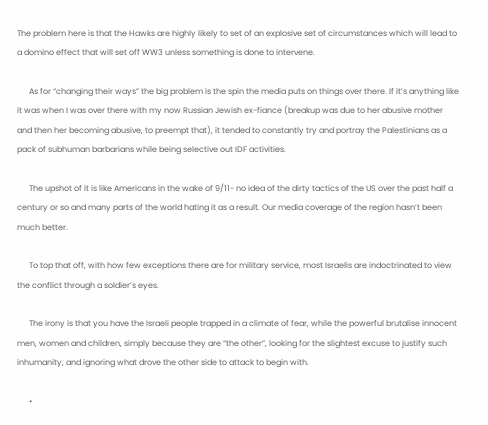The problem here is that the Hawks are highly likely to set of an explosive set of circumstances which will lead to a domino effect that will set off WW3 unless something is done to intervene.

      As for “changing their ways” the big problem is the spin the media puts on things over there. If it’s anything like it was when I was over there with my now Russian Jewish ex-fiance (breakup was due to her abusive mother and then her becoming abusive, to preempt that), it tended to constantly try and portray the Palestinians as a pack of subhuman barbarians while being selective out IDF activities.

      The upshot of it is like Americans in the wake of 9/11- no idea of the dirty tactics of the US over the past half a century or so and many parts of the world hating it as a result. Our media coverage of the region hasn’t been much better.

      To top that off, with how few exceptions there are for military service, most Israelis are indoctrinated to view the conflict through a soldier’s eyes.

      The irony is that you have the Israeli people trapped in a climate of fear, while the powerful brutalise innocent men, women and children, simply because they are “the other”, looking for the slightest excuse to justify such inhumanity, and ignoring what drove the other side to attack to begin with.

      •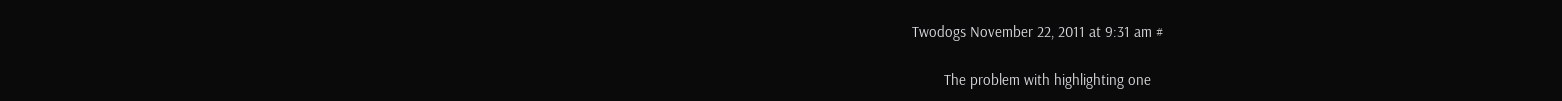Twodogs November 22, 2011 at 9:31 am #

        The problem with highlighting one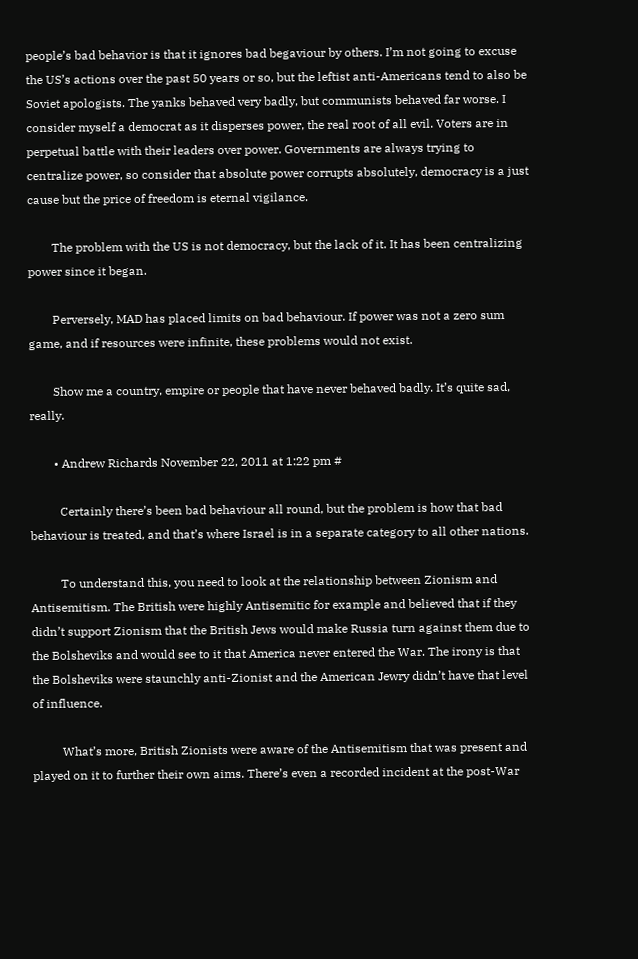people’s bad behavior is that it ignores bad begaviour by others. I’m not going to excuse the US’s actions over the past 50 years or so, but the leftist anti-Americans tend to also be Soviet apologists. The yanks behaved very badly, but communists behaved far worse. I consider myself a democrat as it disperses power, the real root of all evil. Voters are in perpetual battle with their leaders over power. Governments are always trying to centralize power, so consider that absolute power corrupts absolutely, democracy is a just cause but the price of freedom is eternal vigilance.

        The problem with the US is not democracy, but the lack of it. It has been centralizing power since it began.

        Perversely, MAD has placed limits on bad behaviour. If power was not a zero sum game, and if resources were infinite, these problems would not exist.

        Show me a country, empire or people that have never behaved badly. It’s quite sad, really.

        • Andrew Richards November 22, 2011 at 1:22 pm #

          Certainly there’s been bad behaviour all round, but the problem is how that bad behaviour is treated, and that’s where Israel is in a separate category to all other nations.

          To understand this, you need to look at the relationship between Zionism and Antisemitism. The British were highly Antisemitic for example and believed that if they didn’t support Zionism that the British Jews would make Russia turn against them due to the Bolsheviks and would see to it that America never entered the War. The irony is that the Bolsheviks were staunchly anti-Zionist and the American Jewry didn’t have that level of influence.

          What’s more, British Zionists were aware of the Antisemitism that was present and played on it to further their own aims. There’s even a recorded incident at the post-War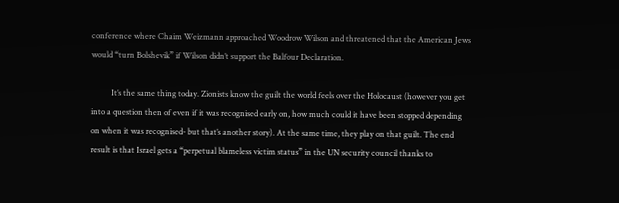conference where Chaim Weizmann approached Woodrow Wilson and threatened that the American Jews would “turn Bolshevik” if Wilson didn’t support the Balfour Declaration.

          It’s the same thing today. Zionists know the guilt the world feels over the Holocaust (however you get into a question then of even if it was recognised early on, how much could it have been stopped depending on when it was recognised- but that’s another story). At the same time, they play on that guilt. The end result is that Israel gets a “perpetual blameless victim status” in the UN security council thanks to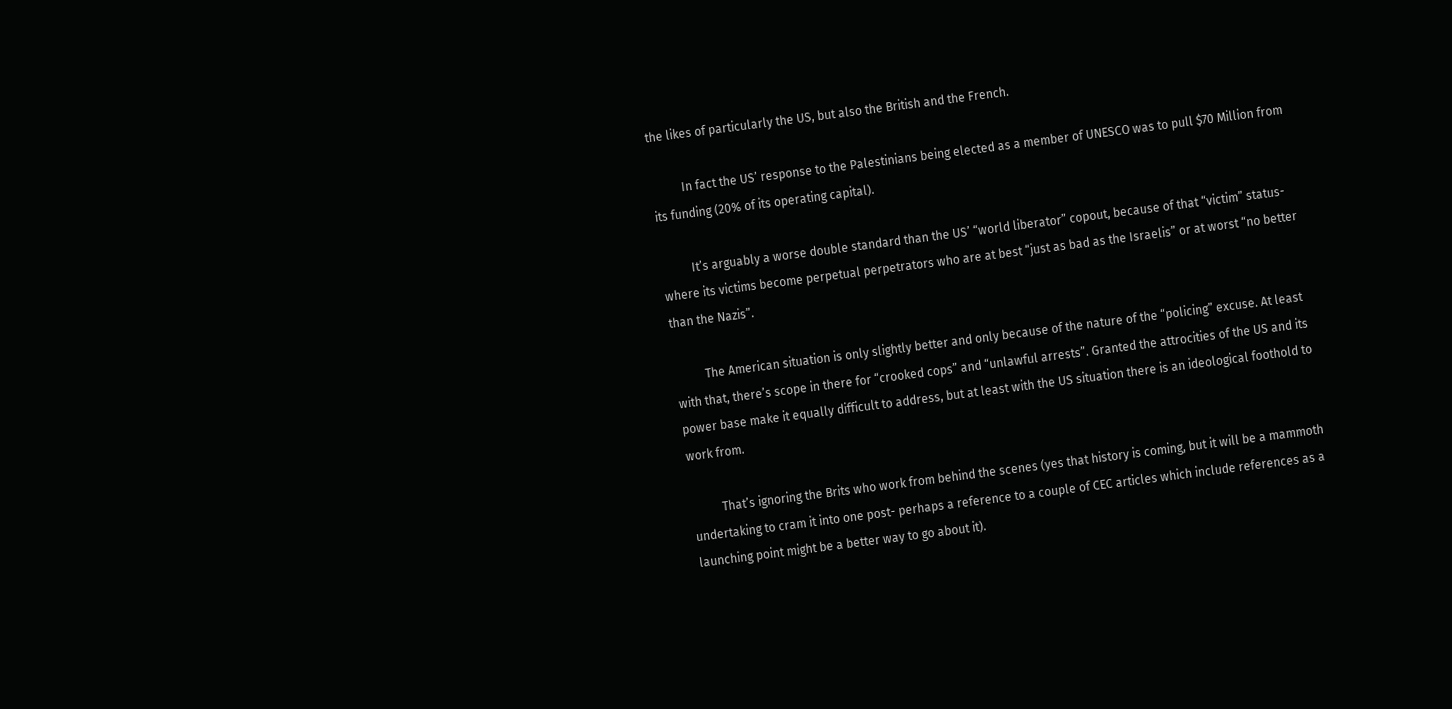the likes of particularly the US, but also the British and the French.

          In fact the US’ response to the Palestinians being elected as a member of UNESCO was to pull $70 Million from its funding (20% of its operating capital).

          It’s arguably a worse double standard than the US’ “world liberator” copout, because of that “victim” status- where its victims become perpetual perpetrators who are at best “just as bad as the Israelis” or at worst “no better than the Nazis”.

          The American situation is only slightly better and only because of the nature of the “policing” excuse. At least with that, there’s scope in there for “crooked cops” and “unlawful arrests”. Granted the attrocities of the US and its power base make it equally difficult to address, but at least with the US situation there is an ideological foothold to work from.

          That’s ignoring the Brits who work from behind the scenes (yes that history is coming, but it will be a mammoth undertaking to cram it into one post- perhaps a reference to a couple of CEC articles which include references as a launching point might be a better way to go about it).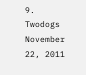9. Twodogs November 22, 2011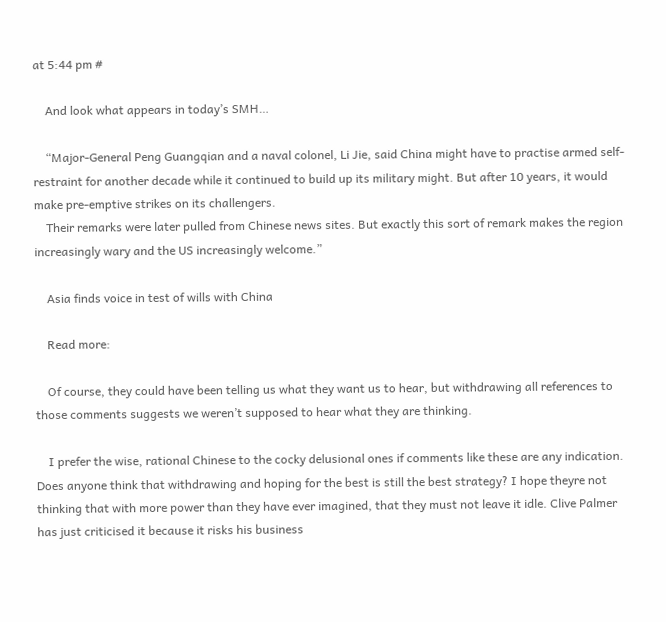at 5:44 pm #

    And look what appears in today’s SMH…

    “Major-General Peng Guangqian and a naval colonel, Li Jie, said China might have to practise armed self-restraint for another decade while it continued to build up its military might. But after 10 years, it would make pre-emptive strikes on its challengers.
    Their remarks were later pulled from Chinese news sites. But exactly this sort of remark makes the region increasingly wary and the US increasingly welcome.”

    Asia finds voice in test of wills with China

    Read more:

    Of course, they could have been telling us what they want us to hear, but withdrawing all references to those comments suggests we weren’t supposed to hear what they are thinking.

    I prefer the wise, rational Chinese to the cocky delusional ones if comments like these are any indication. Does anyone think that withdrawing and hoping for the best is still the best strategy? I hope theyre not thinking that with more power than they have ever imagined, that they must not leave it idle. Clive Palmer has just criticised it because it risks his business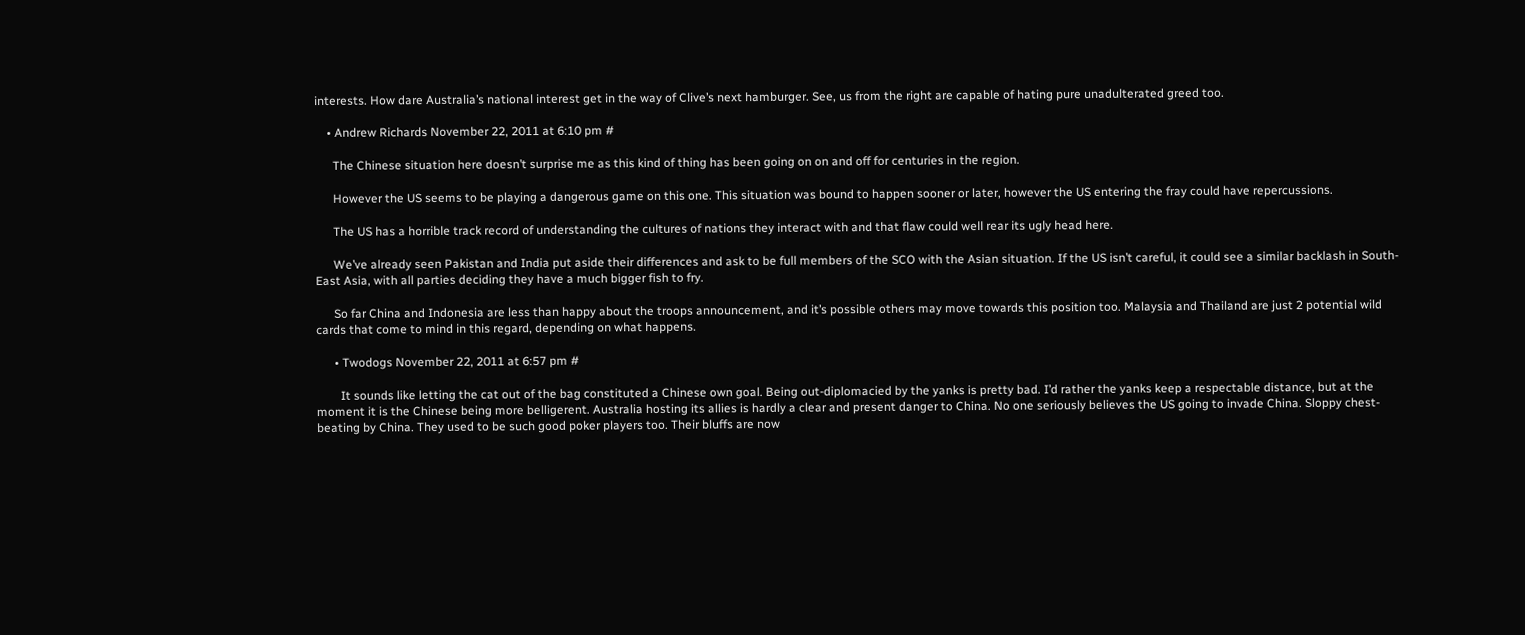interests. How dare Australia’s national interest get in the way of Clive’s next hamburger. See, us from the right are capable of hating pure unadulterated greed too.

    • Andrew Richards November 22, 2011 at 6:10 pm #

      The Chinese situation here doesn’t surprise me as this kind of thing has been going on on and off for centuries in the region.

      However the US seems to be playing a dangerous game on this one. This situation was bound to happen sooner or later, however the US entering the fray could have repercussions.

      The US has a horrible track record of understanding the cultures of nations they interact with and that flaw could well rear its ugly head here.

      We’ve already seen Pakistan and India put aside their differences and ask to be full members of the SCO with the Asian situation. If the US isn’t careful, it could see a similar backlash in South-East Asia, with all parties deciding they have a much bigger fish to fry.

      So far China and Indonesia are less than happy about the troops announcement, and it’s possible others may move towards this position too. Malaysia and Thailand are just 2 potential wild cards that come to mind in this regard, depending on what happens.

      • Twodogs November 22, 2011 at 6:57 pm #

        It sounds like letting the cat out of the bag constituted a Chinese own goal. Being out-diplomacied by the yanks is pretty bad. I’d rather the yanks keep a respectable distance, but at the moment it is the Chinese being more belligerent. Australia hosting its allies is hardly a clear and present danger to China. No one seriously believes the US going to invade China. Sloppy chest-beating by China. They used to be such good poker players too. Their bluffs are now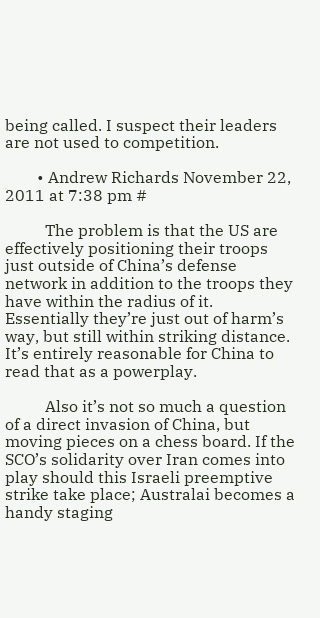being called. I suspect their leaders are not used to competition.

        • Andrew Richards November 22, 2011 at 7:38 pm #

          The problem is that the US are effectively positioning their troops just outside of China’s defense network in addition to the troops they have within the radius of it. Essentially they’re just out of harm’s way, but still within striking distance. It’s entirely reasonable for China to read that as a powerplay.

          Also it’s not so much a question of a direct invasion of China, but moving pieces on a chess board. If the SCO’s solidarity over Iran comes into play should this Israeli preemptive strike take place; Australai becomes a handy staging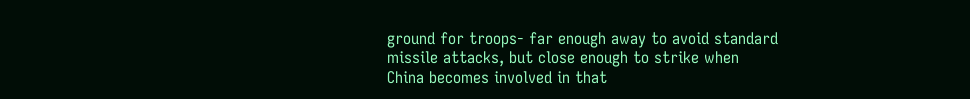ground for troops- far enough away to avoid standard missile attacks, but close enough to strike when China becomes involved in that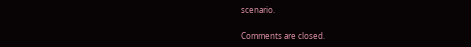scenario.

Comments are closed.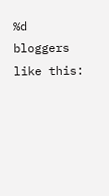%d bloggers like this: